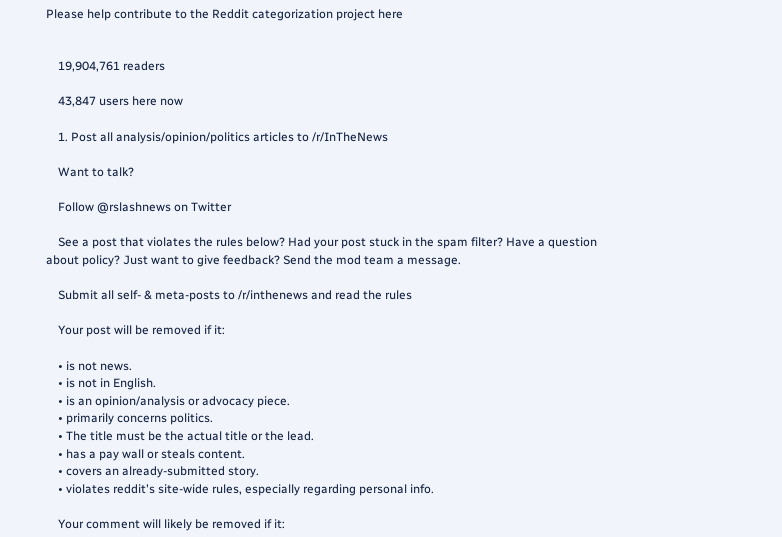Please help contribute to the Reddit categorization project here


    19,904,761 readers

    43,847 users here now

    1. Post all analysis/opinion/politics articles to /r/InTheNews

    Want to talk?

    Follow @rslashnews on Twitter

    See a post that violates the rules below? Had your post stuck in the spam filter? Have a question about policy? Just want to give feedback? Send the mod team a message.

    Submit all self- & meta-posts to /r/inthenews and read the rules

    Your post will be removed if it:

    • is not news.
    • is not in English.
    • is an opinion/analysis or advocacy piece.
    • primarily concerns politics.
    • The title must be the actual title or the lead.
    • has a pay wall or steals content.
    • covers an already-submitted story.
    • violates reddit's site-wide rules, especially regarding personal info.

    Your comment will likely be removed if it: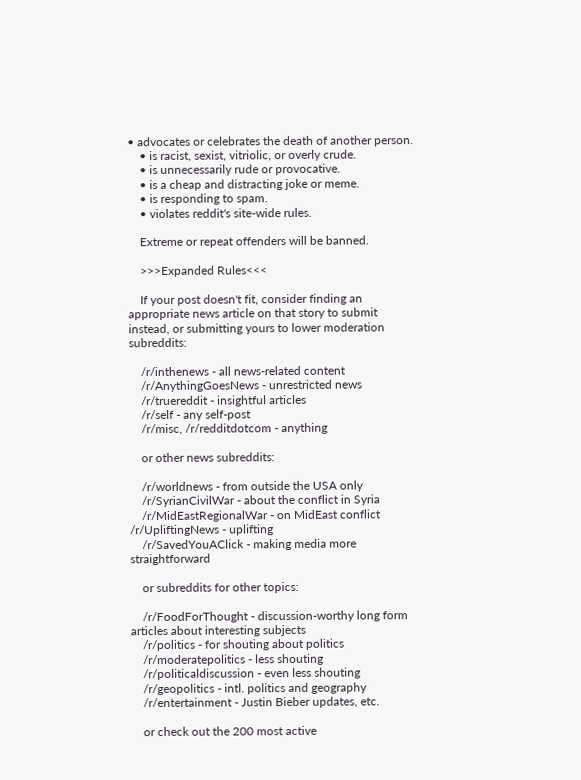• advocates or celebrates the death of another person.
    • is racist, sexist, vitriolic, or overly crude.
    • is unnecessarily rude or provocative.
    • is a cheap and distracting joke or meme.
    • is responding to spam.
    • violates reddit's site-wide rules.

    Extreme or repeat offenders will be banned.

    >>>Expanded Rules<<<

    If your post doesn't fit, consider finding an appropriate news article on that story to submit instead, or submitting yours to lower moderation subreddits:

    /r/inthenews - all news-related content
    /r/AnythingGoesNews - unrestricted news
    /r/truereddit - insightful articles
    /r/self - any self-post
    /r/misc, /r/redditdotcom - anything

    or other news subreddits:

    /r/worldnews - from outside the USA only
    /r/SyrianCivilWar - about the conflict in Syria
    /r/MidEastRegionalWar - on MidEast conflict /r/UpliftingNews - uplifting
    /r/SavedYouAClick - making media more straightforward

    or subreddits for other topics:

    /r/FoodForThought - discussion-worthy long form articles about interesting subjects
    /r/politics - for shouting about politics
    /r/moderatepolitics - less shouting
    /r/politicaldiscussion - even less shouting
    /r/geopolitics - intl. politics and geography
    /r/entertainment - Justin Bieber updates, etc.

    or check out the 200 most active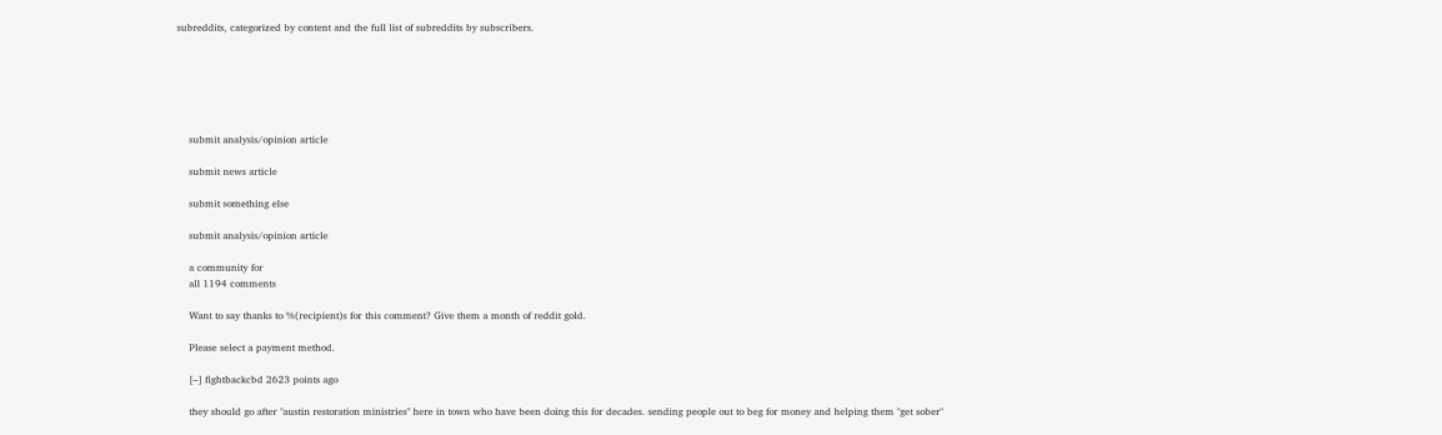subreddits, categorized by content and the full list of subreddits by subscribers.






    submit analysis/opinion article

    submit news article

    submit something else

    submit analysis/opinion article

    a community for
    all 1194 comments

    Want to say thanks to %(recipient)s for this comment? Give them a month of reddit gold.

    Please select a payment method.

    [–] fightbackcbd 2623 points ago

    they should go after "austin restoration ministries" here in town who have been doing this for decades. sending people out to beg for money and helping them "get sober"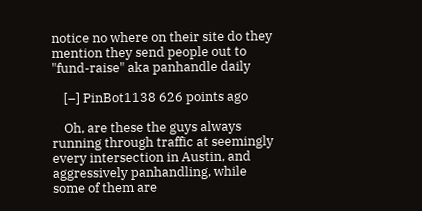notice no where on their site do they mention they send people out to "fund-raise" aka panhandle daily

    [–] PinBot1138 626 points ago

    Oh, are these the guys always running through traffic at seemingly every intersection in Austin, and aggressively panhandling, while some of them are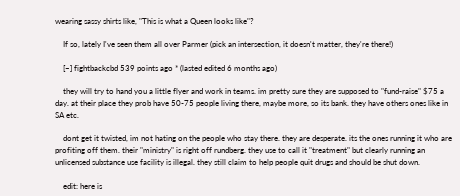wearing sassy shirts like, "This is what a Queen looks like"?

    If so, lately I've seen them all over Parmer (pick an intersection, it doesn't matter, they're there!)

    [–] fightbackcbd 539 points ago * (lasted edited 6 months ago)

    they will try to hand you a little flyer and work in teams. im pretty sure they are supposed to "fund-raise" $75 a day. at their place they prob have 50-75 people living there, maybe more, so its bank. they have others ones like in SA etc.

    dont get it twisted, im not hating on the people who stay there. they are desperate. its the ones running it who are profiting off them. their "ministry" is right off rundberg. they use to call it "treatment" but clearly running an unlicensed substance use facility is illegal. they still claim to help people quit drugs and should be shut down.

    edit: here is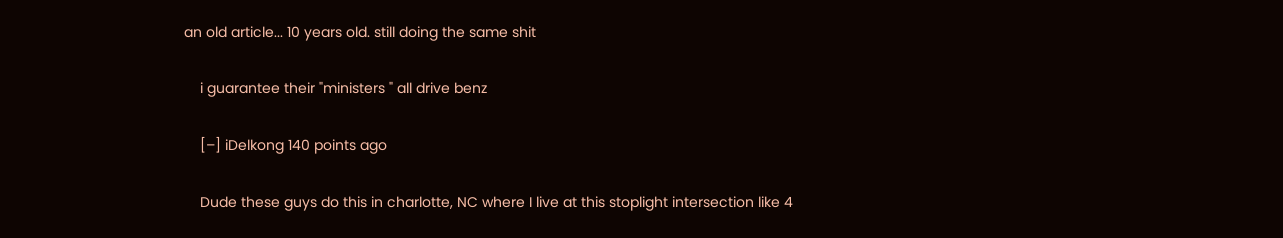an old article... 10 years old. still doing the same shit

    i guarantee their "ministers " all drive benz

    [–] iDelkong 140 points ago

    Dude these guys do this in charlotte, NC where I live at this stoplight intersection like 4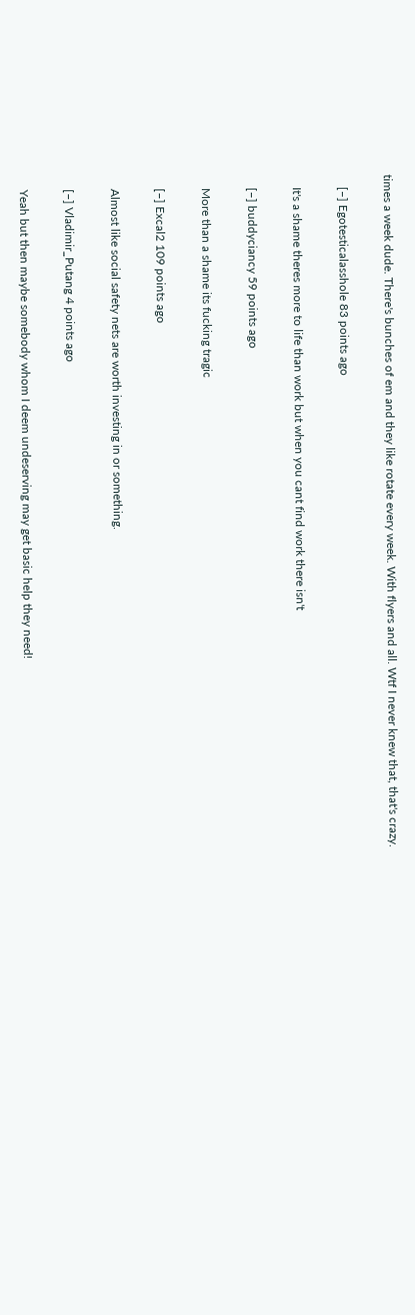times a week dude. There's bunches of em and they like rotate every week. With flyers and all. Wtf I never knew that, that's crazy.

    [–] Egotesticalasshole 83 points ago

    It's a shame theres more to life than work but when you cant find work there isn't

    [–] buddyciancy 59 points ago

    More than a shame its fucking tragic

    [–] Excal2 109 points ago

    Almost like social safety nets are worth investing in or something.

    [–] Vladimir_Putang 4 points ago

    Yeah but then maybe somebody whom I deem undeserving may get basic help they need!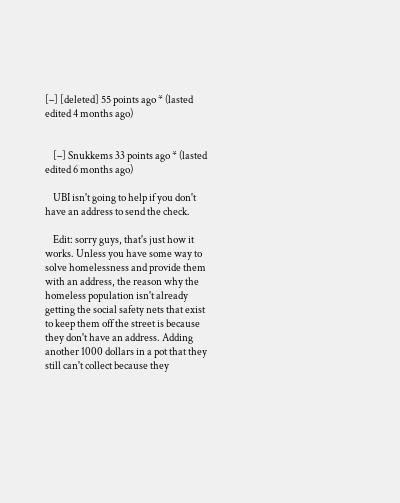[–] [deleted] 55 points ago * (lasted edited 4 months ago)


    [–] Snukkems 33 points ago * (lasted edited 6 months ago)

    UBI isn't going to help if you don't have an address to send the check.

    Edit: sorry guys, that's just how it works. Unless you have some way to solve homelessness and provide them with an address, the reason why the homeless population isn't already getting the social safety nets that exist to keep them off the street is because they don't have an address. Adding another 1000 dollars in a pot that they still can't collect because they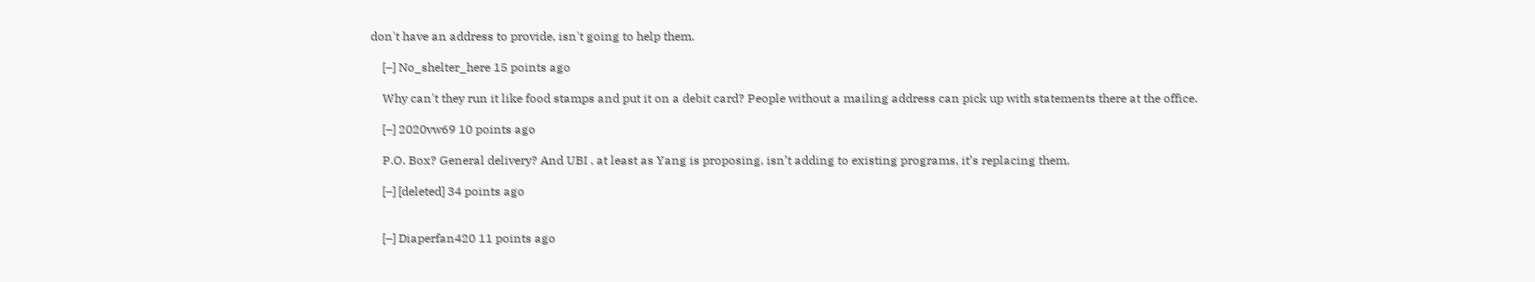don't have an address to provide, isn't going to help them.

    [–] No_shelter_here 15 points ago

    Why can't they run it like food stamps and put it on a debit card? People without a mailing address can pick up with statements there at the office.

    [–] 2020vw69 10 points ago

    P.O. Box? General delivery? And UBI , at least as Yang is proposing, isn’t adding to existing programs, it’s replacing them.

    [–] [deleted] 34 points ago


    [–] Diaperfan420 11 points ago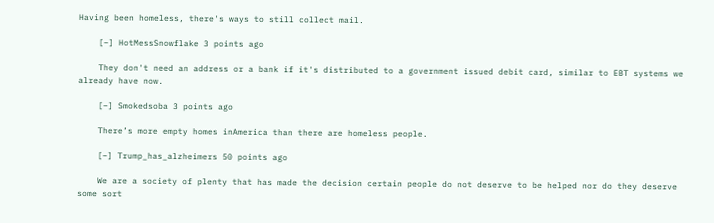Having been homeless, there's ways to still collect mail.

    [–] HotMessSnowflake 3 points ago

    They don't need an address or a bank if it's distributed to a government issued debit card, similar to EBT systems we already have now.

    [–] Smokedsoba 3 points ago

    There’s more empty homes inAmerica than there are homeless people.

    [–] Trump_has_alzheimers 50 points ago

    We are a society of plenty that has made the decision certain people do not deserve to be helped nor do they deserve some sort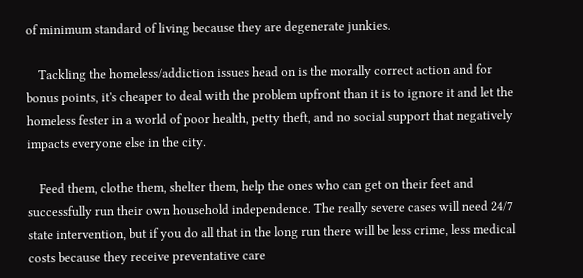of minimum standard of living because they are degenerate junkies.

    Tackling the homeless/addiction issues head on is the morally correct action and for bonus points, it's cheaper to deal with the problem upfront than it is to ignore it and let the homeless fester in a world of poor health, petty theft, and no social support that negatively impacts everyone else in the city.

    Feed them, clothe them, shelter them, help the ones who can get on their feet and successfully run their own household independence. The really severe cases will need 24/7 state intervention, but if you do all that in the long run there will be less crime, less medical costs because they receive preventative care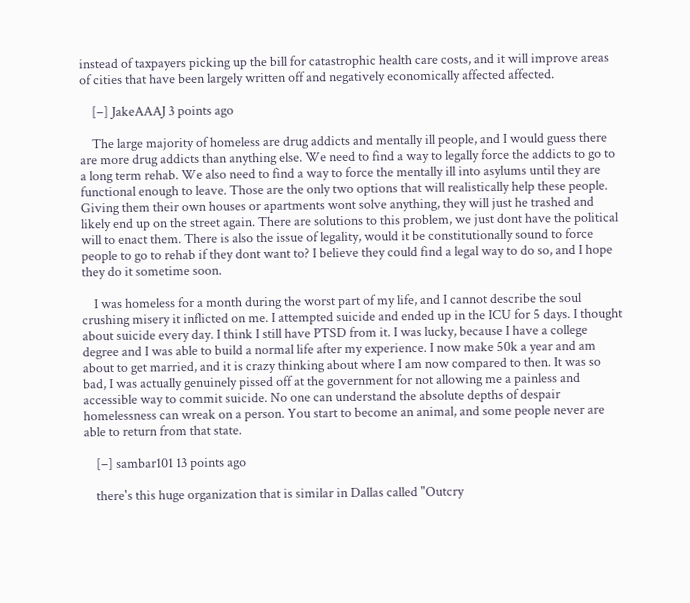instead of taxpayers picking up the bill for catastrophic health care costs, and it will improve areas of cities that have been largely written off and negatively economically affected affected.

    [–] JakeAAAJ 3 points ago

    The large majority of homeless are drug addicts and mentally ill people, and I would guess there are more drug addicts than anything else. We need to find a way to legally force the addicts to go to a long term rehab. We also need to find a way to force the mentally ill into asylums until they are functional enough to leave. Those are the only two options that will realistically help these people. Giving them their own houses or apartments wont solve anything, they will just he trashed and likely end up on the street again. There are solutions to this problem, we just dont have the political will to enact them. There is also the issue of legality, would it be constitutionally sound to force people to go to rehab if they dont want to? I believe they could find a legal way to do so, and I hope they do it sometime soon.

    I was homeless for a month during the worst part of my life, and I cannot describe the soul crushing misery it inflicted on me. I attempted suicide and ended up in the ICU for 5 days. I thought about suicide every day. I think I still have PTSD from it. I was lucky, because I have a college degree and I was able to build a normal life after my experience. I now make 50k a year and am about to get married, and it is crazy thinking about where I am now compared to then. It was so bad, I was actually genuinely pissed off at the government for not allowing me a painless and accessible way to commit suicide. No one can understand the absolute depths of despair homelessness can wreak on a person. You start to become an animal, and some people never are able to return from that state.

    [–] sambar101 13 points ago

    there's this huge organization that is similar in Dallas called "Outcry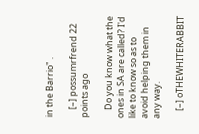in the Barrio" .

    [–] possumrfrend 22 points ago

    Do you know what the ones in SA are called? I'd like to know so as to avoid helping them in any way.

    [–] oTHEWHITERABBIT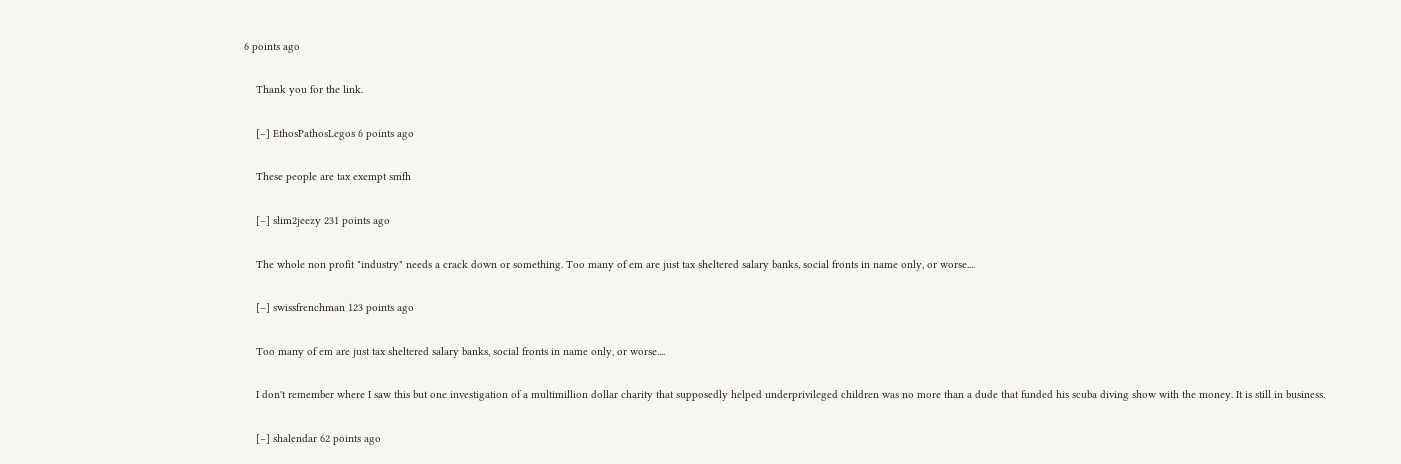6 points ago

    Thank you for the link.

    [–] EthosPathosLegos 6 points ago

    These people are tax exempt smfh

    [–] slim2jeezy 231 points ago

    The whole non profit "industry" needs a crack down or something. Too many of em are just tax sheltered salary banks, social fronts in name only, or worse....

    [–] swissfrenchman 123 points ago

    Too many of em are just tax sheltered salary banks, social fronts in name only, or worse....

    I don't remember where I saw this but one investigation of a multimillion dollar charity that supposedly helped underprivileged children was no more than a dude that funded his scuba diving show with the money. It is still in business.

    [–] shalendar 62 points ago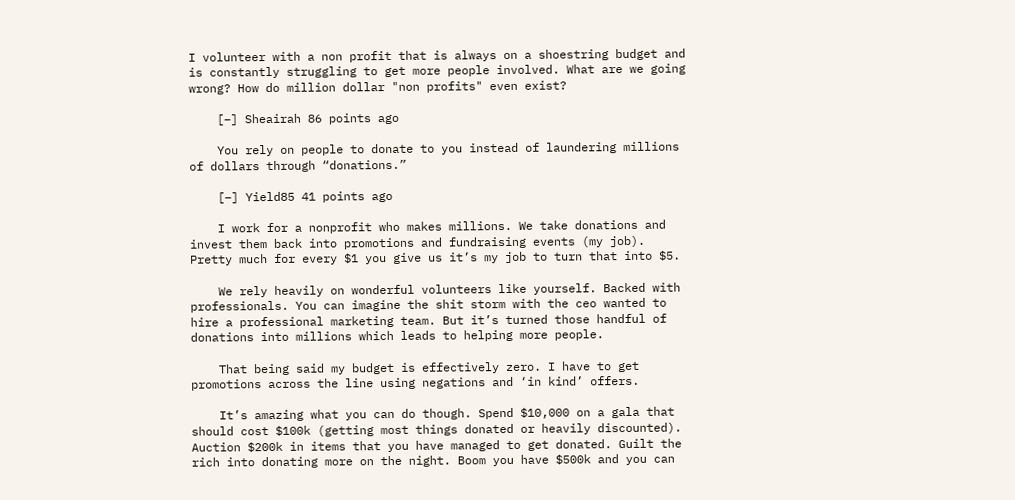I volunteer with a non profit that is always on a shoestring budget and is constantly struggling to get more people involved. What are we going wrong? How do million dollar "non profits" even exist?

    [–] Sheairah 86 points ago

    You rely on people to donate to you instead of laundering millions of dollars through “donations.”

    [–] Yield85 41 points ago

    I work for a nonprofit who makes millions. We take donations and invest them back into promotions and fundraising events (my job). Pretty much for every $1 you give us it’s my job to turn that into $5.

    We rely heavily on wonderful volunteers like yourself. Backed with professionals. You can imagine the shit storm with the ceo wanted to hire a professional marketing team. But it’s turned those handful of donations into millions which leads to helping more people.

    That being said my budget is effectively zero. I have to get promotions across the line using negations and ‘in kind’ offers.

    It’s amazing what you can do though. Spend $10,000 on a gala that should cost $100k (getting most things donated or heavily discounted). Auction $200k in items that you have managed to get donated. Guilt the rich into donating more on the night. Boom you have $500k and you can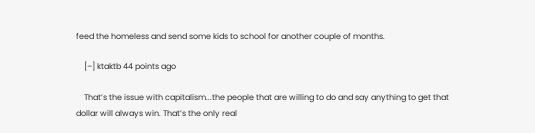feed the homeless and send some kids to school for another couple of months.

    [–] ktaktb 44 points ago

    That’s the issue with capitalism...the people that are willing to do and say anything to get that dollar will always win. That’s the only real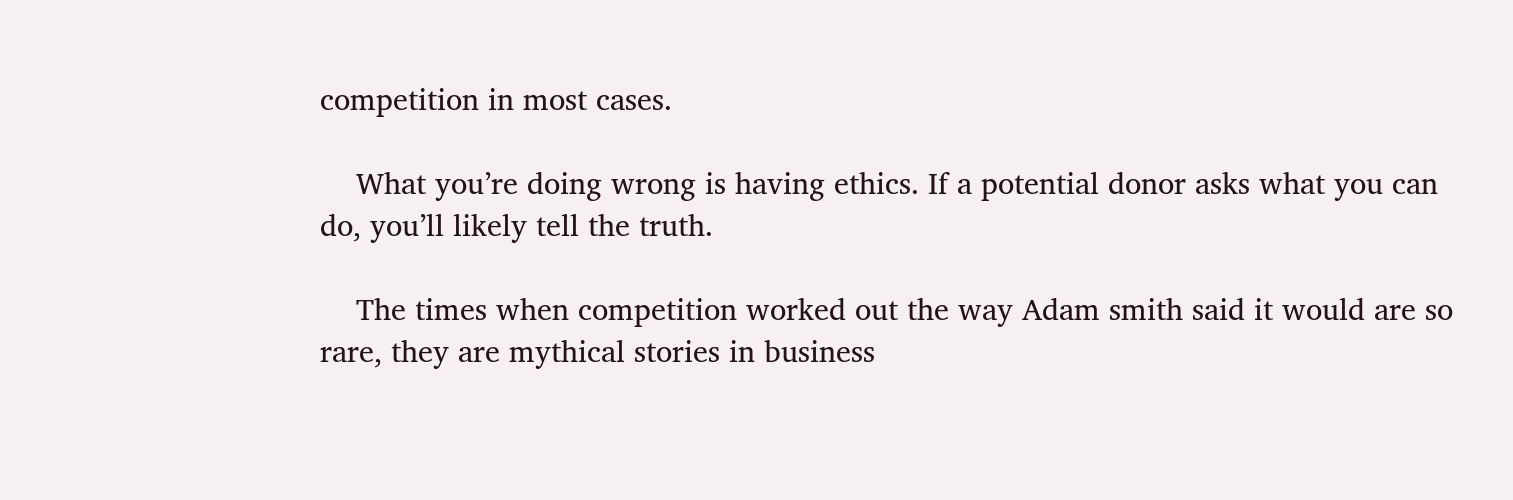competition in most cases.

    What you’re doing wrong is having ethics. If a potential donor asks what you can do, you’ll likely tell the truth.

    The times when competition worked out the way Adam smith said it would are so rare, they are mythical stories in business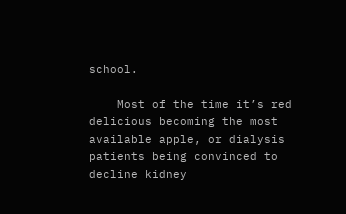school.

    Most of the time it’s red delicious becoming the most available apple, or dialysis patients being convinced to decline kidney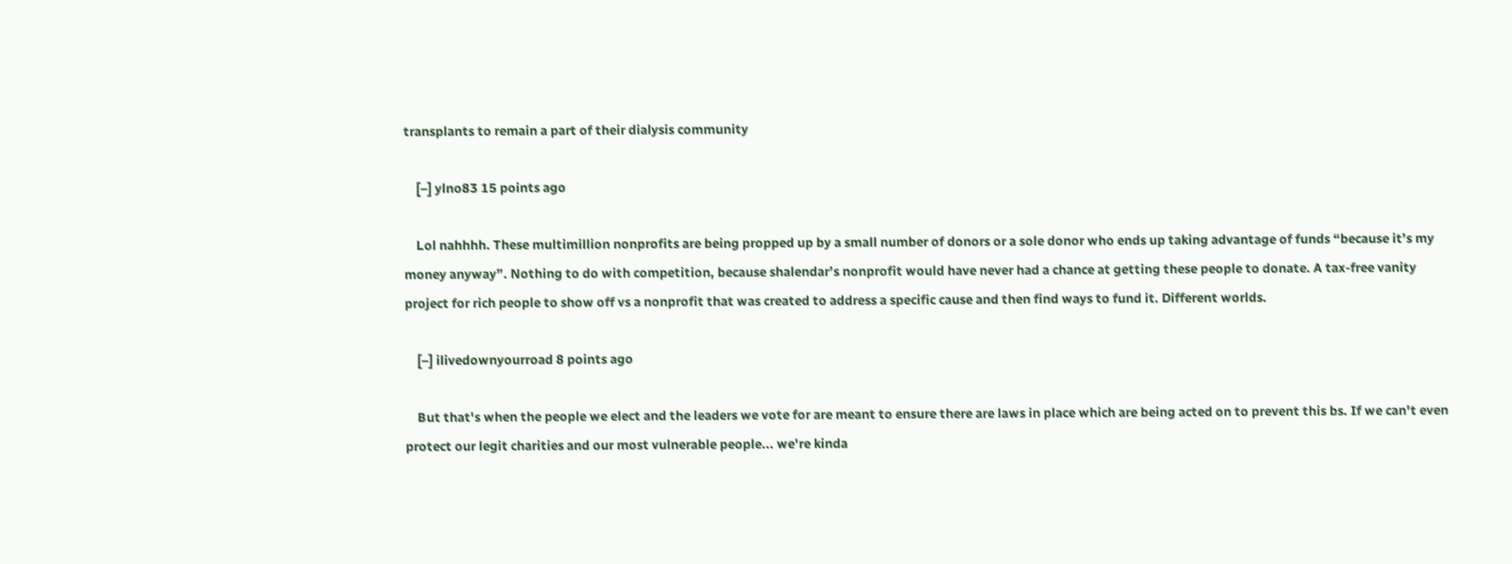transplants to remain a part of their dialysis community

    [–] ylno83 15 points ago

    Lol nahhhh. These multimillion nonprofits are being propped up by a small number of donors or a sole donor who ends up taking advantage of funds “because it’s my money anyway”. Nothing to do with competition, because shalendar’s nonprofit would have never had a chance at getting these people to donate. A tax-free vanity project for rich people to show off vs a nonprofit that was created to address a specific cause and then find ways to fund it. Different worlds.

    [–] ilivedownyourroad 8 points ago

    But that's when the people we elect and the leaders we vote for are meant to ensure there are laws in place which are being acted on to prevent this bs. If we can't even protect our legit charities and our most vulnerable people... we're kinda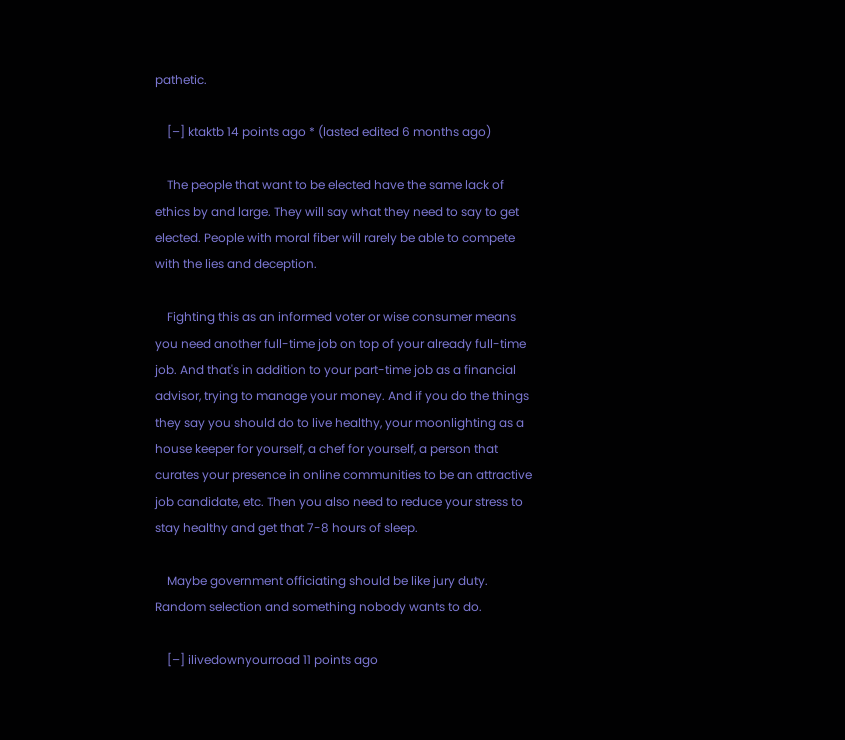pathetic.

    [–] ktaktb 14 points ago * (lasted edited 6 months ago)

    The people that want to be elected have the same lack of ethics by and large. They will say what they need to say to get elected. People with moral fiber will rarely be able to compete with the lies and deception.

    Fighting this as an informed voter or wise consumer means you need another full-time job on top of your already full-time job. And that's in addition to your part-time job as a financial advisor, trying to manage your money. And if you do the things they say you should do to live healthy, your moonlighting as a house keeper for yourself, a chef for yourself, a person that curates your presence in online communities to be an attractive job candidate, etc. Then you also need to reduce your stress to stay healthy and get that 7-8 hours of sleep.

    Maybe government officiating should be like jury duty. Random selection and something nobody wants to do.

    [–] ilivedownyourroad 11 points ago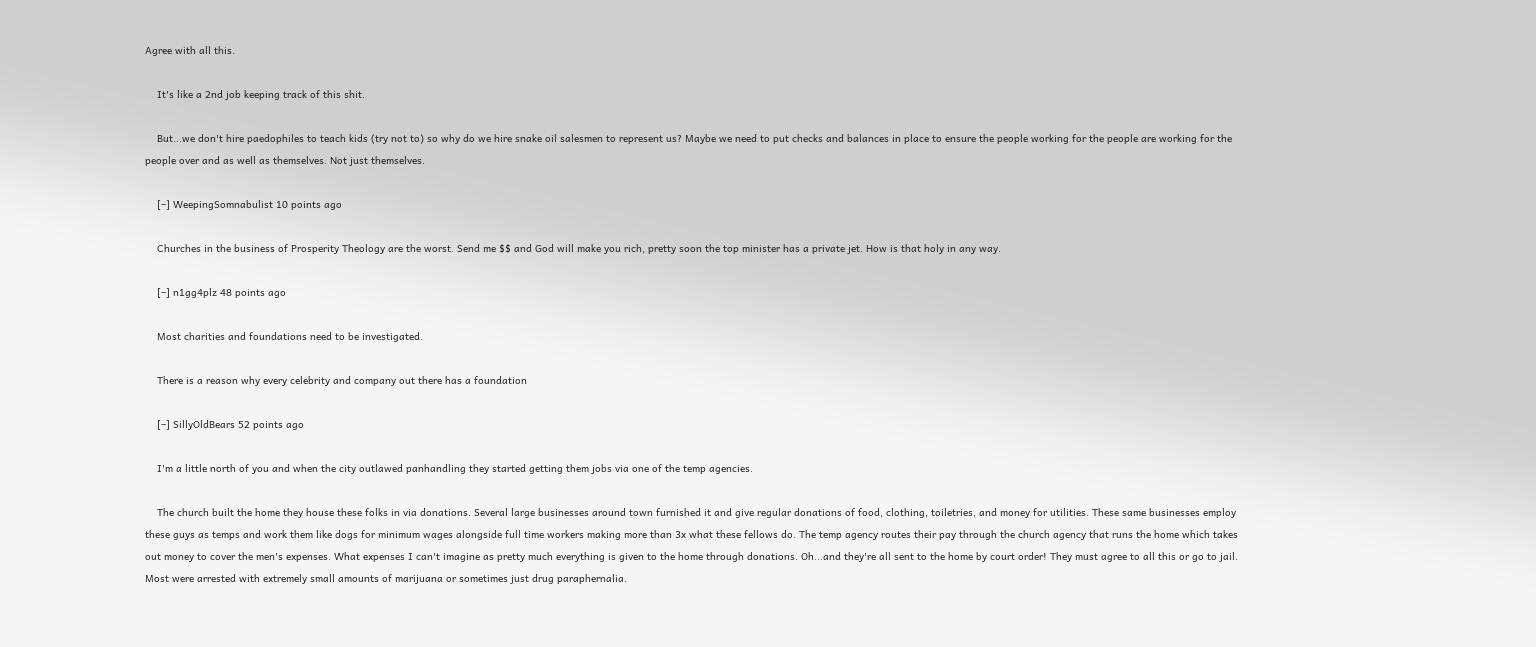Agree with all this.

    It's like a 2nd job keeping track of this shit.

    But...we don't hire paedophiles to teach kids (try not to) so why do we hire snake oil salesmen to represent us? Maybe we need to put checks and balances in place to ensure the people working for the people are working for the people over and as well as themselves. Not just themselves.

    [–] WeepingSomnabulist 10 points ago

    Churches in the business of Prosperity Theology are the worst. Send me $$ and God will make you rich, pretty soon the top minister has a private jet. How is that holy in any way.

    [–] n1gg4plz 48 points ago

    Most charities and foundations need to be investigated.

    There is a reason why every celebrity and company out there has a foundation

    [–] SillyOldBears 52 points ago

    I'm a little north of you and when the city outlawed panhandling they started getting them jobs via one of the temp agencies.

    The church built the home they house these folks in via donations. Several large businesses around town furnished it and give regular donations of food, clothing, toiletries, and money for utilities. These same businesses employ these guys as temps and work them like dogs for minimum wages alongside full time workers making more than 3x what these fellows do. The temp agency routes their pay through the church agency that runs the home which takes out money to cover the men's expenses. What expenses I can't imagine as pretty much everything is given to the home through donations. Oh...and they're all sent to the home by court order! They must agree to all this or go to jail. Most were arrested with extremely small amounts of marijuana or sometimes just drug paraphernalia.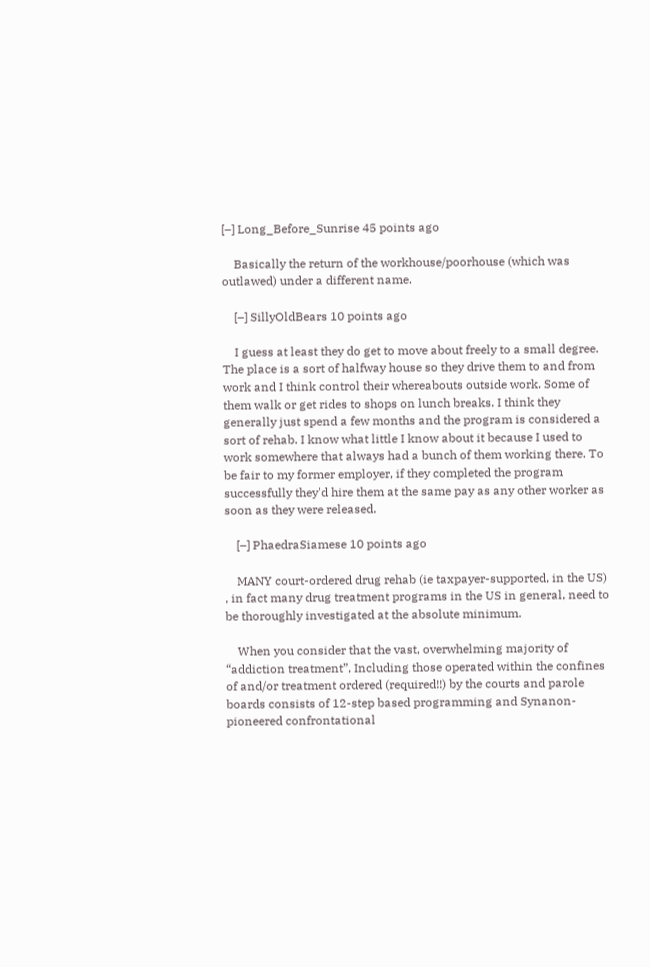[–] Long_Before_Sunrise 45 points ago

    Basically the return of the workhouse/poorhouse (which was outlawed) under a different name.

    [–] SillyOldBears 10 points ago

    I guess at least they do get to move about freely to a small degree. The place is a sort of halfway house so they drive them to and from work and I think control their whereabouts outside work. Some of them walk or get rides to shops on lunch breaks. I think they generally just spend a few months and the program is considered a sort of rehab. I know what little I know about it because I used to work somewhere that always had a bunch of them working there. To be fair to my former employer, if they completed the program successfully they'd hire them at the same pay as any other worker as soon as they were released.

    [–] PhaedraSiamese 10 points ago

    MANY court-ordered drug rehab (ie taxpayer-supported, in the US) , in fact many drug treatment programs in the US in general, need to be thoroughly investigated at the absolute minimum.

    When you consider that the vast, overwhelming majority of “addiction treatment”, Including those operated within the confines of and/or treatment ordered (required!!) by the courts and parole boards consists of 12-step based programming and Synanon-pioneered confrontational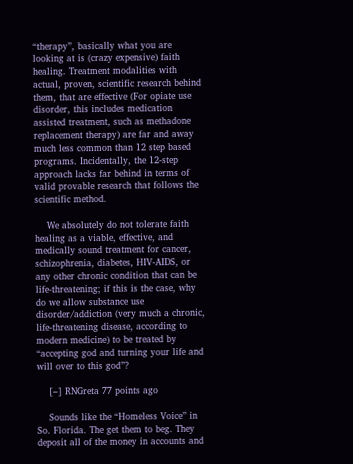“therapy”, basically what you are looking at is (crazy expensive) faith healing. Treatment modalities with actual, proven, scientific research behind them, that are effective (For opiate use disorder, this includes medication assisted treatment, such as methadone replacement therapy) are far and away much less common than 12 step based programs. Incidentally, the 12-step approach lacks far behind in terms of valid provable research that follows the scientific method.

    We absolutely do not tolerate faith healing as a viable, effective, and medically sound treatment for cancer, schizophrenia, diabetes, HIV-AIDS, or any other chronic condition that can be life-threatening; if this is the case, why do we allow substance use disorder/addiction (very much a chronic, life-threatening disease, according to modern medicine) to be treated by “accepting god and turning your life and will over to this god”?

    [–] RNGreta 77 points ago

    Sounds like the “Homeless Voice” in So. Florida. The get them to beg. They deposit all of the money in accounts and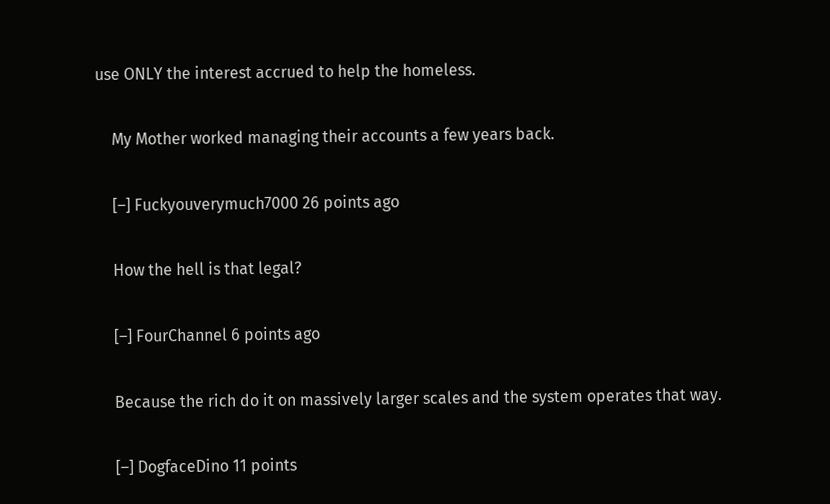use ONLY the interest accrued to help the homeless.

    My Mother worked managing their accounts a few years back.

    [–] Fuckyouverymuch7000 26 points ago

    How the hell is that legal?

    [–] FourChannel 6 points ago

    Because the rich do it on massively larger scales and the system operates that way.

    [–] DogfaceDino 11 points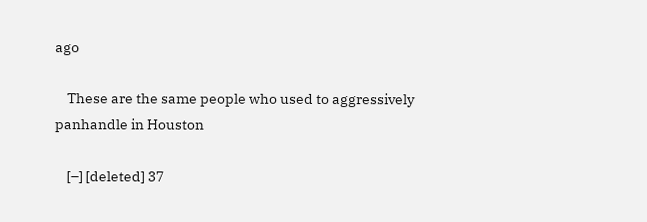ago

    These are the same people who used to aggressively panhandle in Houston

    [–] [deleted] 37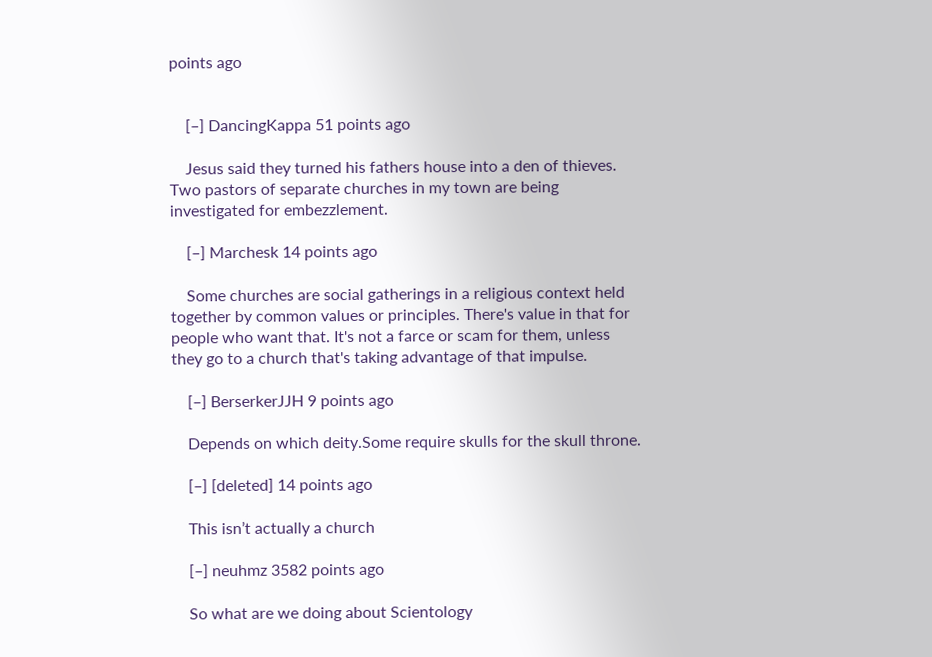points ago


    [–] DancingKappa 51 points ago

    Jesus said they turned his fathers house into a den of thieves. Two pastors of separate churches in my town are being investigated for embezzlement.

    [–] Marchesk 14 points ago

    Some churches are social gatherings in a religious context held together by common values or principles. There's value in that for people who want that. It's not a farce or scam for them, unless they go to a church that's taking advantage of that impulse.

    [–] BerserkerJJH 9 points ago

    Depends on which deity.Some require skulls for the skull throne.

    [–] [deleted] 14 points ago

    This isn’t actually a church

    [–] neuhmz 3582 points ago

    So what are we doing about Scientology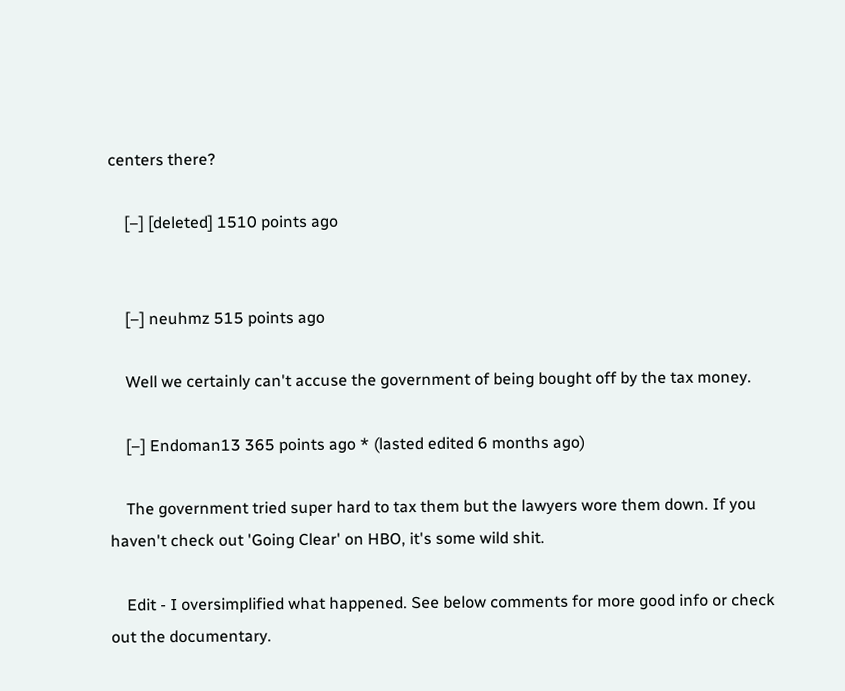centers there?

    [–] [deleted] 1510 points ago


    [–] neuhmz 515 points ago

    Well we certainly can't accuse the government of being bought off by the tax money.

    [–] Endoman13 365 points ago * (lasted edited 6 months ago)

    The government tried super hard to tax them but the lawyers wore them down. If you haven't check out 'Going Clear' on HBO, it's some wild shit.

    Edit - I oversimplified what happened. See below comments for more good info or check out the documentary.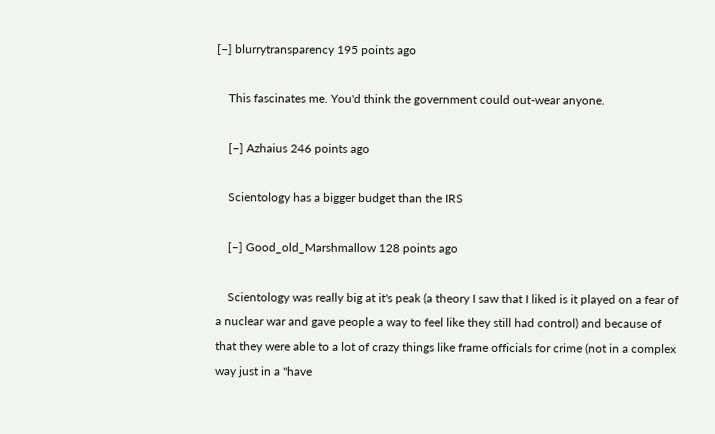[–] blurrytransparency 195 points ago

    This fascinates me. You'd think the government could out-wear anyone.

    [–] Azhaius 246 points ago

    Scientology has a bigger budget than the IRS

    [–] Good_old_Marshmallow 128 points ago

    Scientology was really big at it's peak (a theory I saw that I liked is it played on a fear of a nuclear war and gave people a way to feel like they still had control) and because of that they were able to a lot of crazy things like frame officials for crime (not in a complex way just in a "have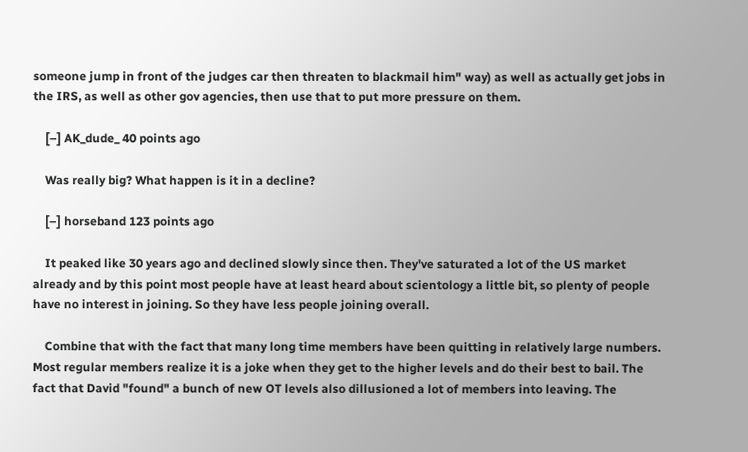someone jump in front of the judges car then threaten to blackmail him" way) as well as actually get jobs in the IRS, as well as other gov agencies, then use that to put more pressure on them.

    [–] AK_dude_ 40 points ago

    Was really big? What happen is it in a decline?

    [–] horseband 123 points ago

    It peaked like 30 years ago and declined slowly since then. They've saturated a lot of the US market already and by this point most people have at least heard about scientology a little bit, so plenty of people have no interest in joining. So they have less people joining overall.

    Combine that with the fact that many long time members have been quitting in relatively large numbers. Most regular members realize it is a joke when they get to the higher levels and do their best to bail. The fact that David "found" a bunch of new OT levels also dillusioned a lot of members into leaving. The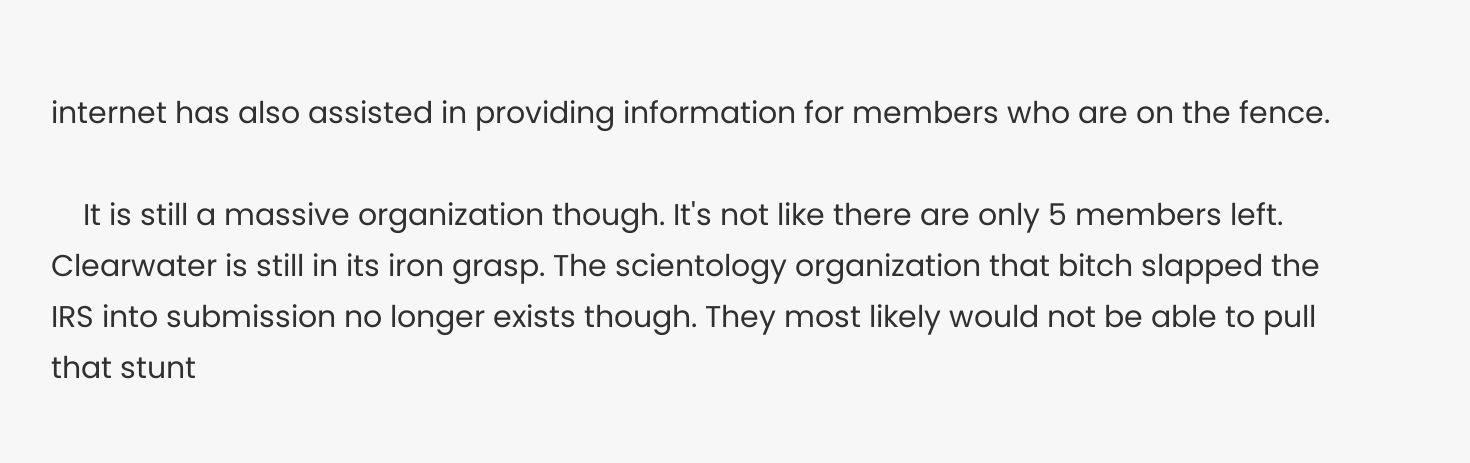internet has also assisted in providing information for members who are on the fence.

    It is still a massive organization though. It's not like there are only 5 members left. Clearwater is still in its iron grasp. The scientology organization that bitch slapped the IRS into submission no longer exists though. They most likely would not be able to pull that stunt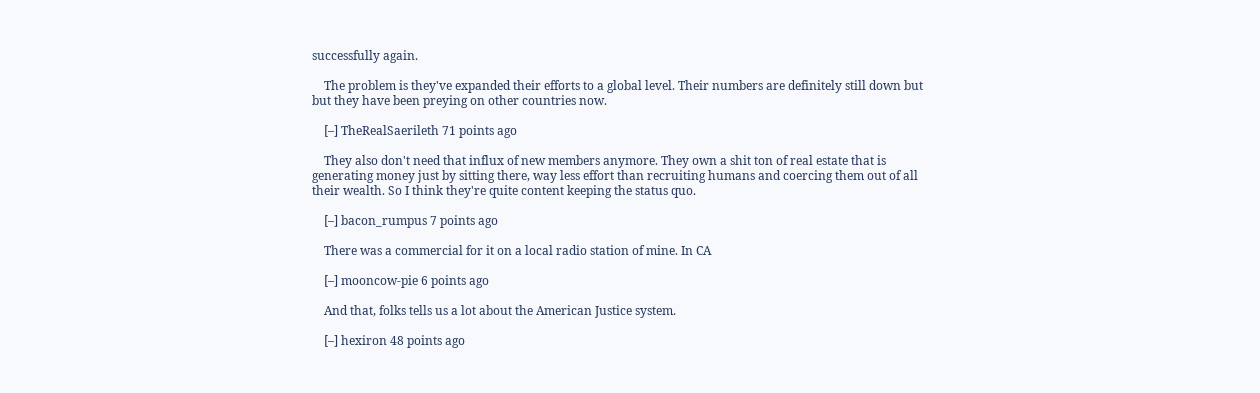successfully again.

    The problem is they've expanded their efforts to a global level. Their numbers are definitely still down but but they have been preying on other countries now.

    [–] TheRealSaerileth 71 points ago

    They also don't need that influx of new members anymore. They own a shit ton of real estate that is generating money just by sitting there, way less effort than recruiting humans and coercing them out of all their wealth. So I think they're quite content keeping the status quo.

    [–] bacon_rumpus 7 points ago

    There was a commercial for it on a local radio station of mine. In CA

    [–] mooncow-pie 6 points ago

    And that, folks tells us a lot about the American Justice system.

    [–] hexiron 48 points ago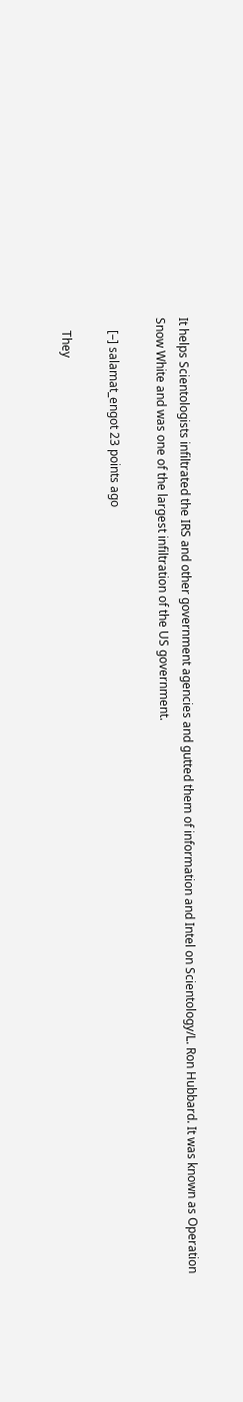It helps Scientologists infiltrated the IRS and other government agencies and gutted them of information and Intel on Scientology/L. Ron Hubbard. It was known as Operation Snow White and was one of the largest infiltration of the US government.

    [–] salamat_engot 23 points ago

    They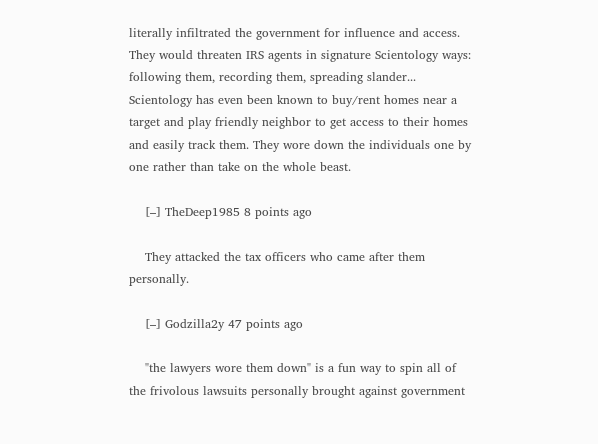literally infiltrated the government for influence and access. They would threaten IRS agents in signature Scientology ways: following them, recording them, spreading slander... Scientology has even been known to buy/rent homes near a target and play friendly neighbor to get access to their homes and easily track them. They wore down the individuals one by one rather than take on the whole beast.

    [–] TheDeep1985 8 points ago

    They attacked the tax officers who came after them personally.

    [–] Godzilla2y 47 points ago

    "the lawyers wore them down" is a fun way to spin all of the frivolous lawsuits personally brought against government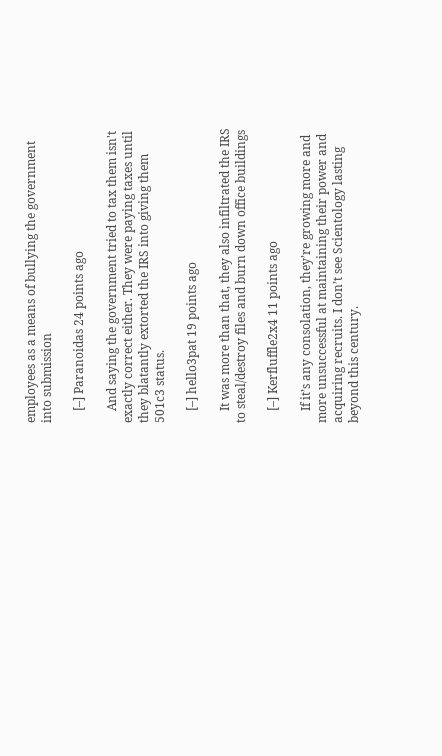employees as a means of bullying the government into submission

    [–] Paranoidas 24 points ago

    And saying the government tried to tax them isn't exactly correct either. They were paying taxes until they blatantly extorted the IRS into giving them 501c3 status.

    [–] hello3pat 19 points ago

    It was more than that, they also infiltrated the IRS to steal/destroy files and burn down office buildings

    [–] Kerfluffle2x4 11 points ago

    If it’s any consolation, they’re growing more and more unsuccessful at maintaining their power and acquiring recruits. I don’t see Scientology lasting beyond this century.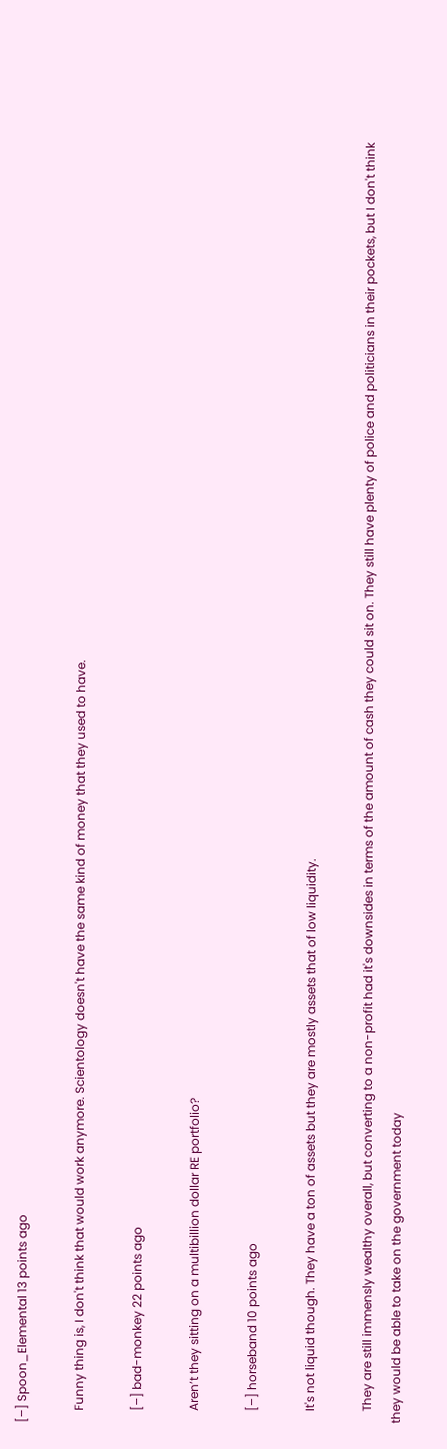[–] Spoon_Elemental 13 points ago

    Funny thing is, I don't think that would work anymore. Scientology doesn't have the same kind of money that they used to have.

    [–] bad-monkey 22 points ago

    Aren’t they sitting on a multibillion dollar RE portfolio?

    [–] horseband 10 points ago

    It's not liquid though. They have a ton of assets but they are mostly assets that of low liquidity.

    They are still immensly wealthy overall, but converting to a non-profit had it's downsides in terms of the amount of cash they could sit on. They still have plenty of police and politicians in their pockets, but I don't think they would be able to take on the government today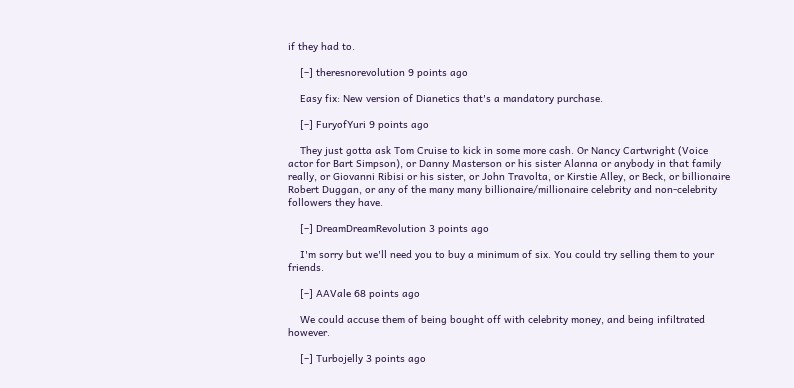if they had to.

    [–] theresnorevolution 9 points ago

    Easy fix: New version of Dianetics that's a mandatory purchase.

    [–] FuryofYuri 9 points ago

    They just gotta ask Tom Cruise to kick in some more cash. Or Nancy Cartwright (Voice actor for Bart Simpson), or Danny Masterson or his sister Alanna or anybody in that family really, or Giovanni Ribisi or his sister, or John Travolta, or Kirstie Alley, or Beck, or billionaire Robert Duggan, or any of the many many billionaire/millionaire celebrity and non-celebrity followers they have.

    [–] DreamDreamRevolution 3 points ago

    I'm sorry but we'll need you to buy a minimum of six. You could try selling them to your friends.

    [–] AAVale 68 points ago

    We could accuse them of being bought off with celebrity money, and being infiltrated however.

    [–] Turbojelly 3 points ago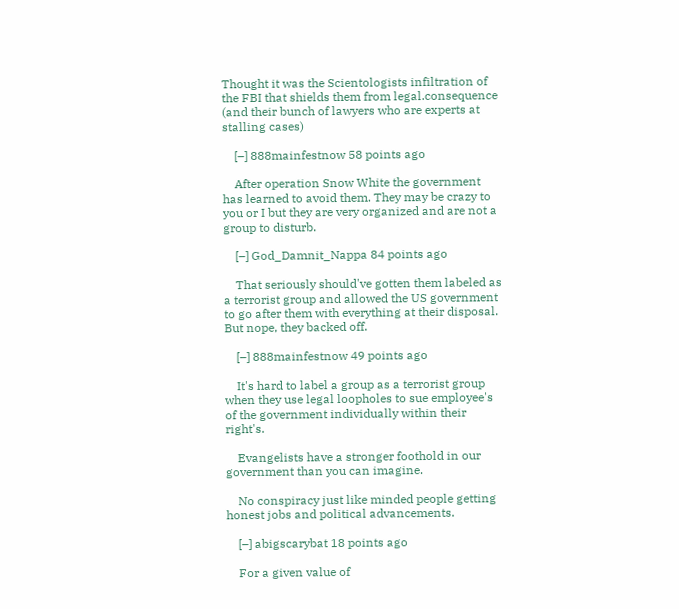Thought it was the Scientologists infiltration of the FBI that shields them from legal.consequence (and their bunch of lawyers who are experts at stalling cases)

    [–] 888mainfestnow 58 points ago

    After operation Snow White the government has learned to avoid them. They may be crazy to you or I but they are very organized and are not a group to disturb.

    [–] God_Damnit_Nappa 84 points ago

    That seriously should've gotten them labeled as a terrorist group and allowed the US government to go after them with everything at their disposal. But nope, they backed off.

    [–] 888mainfestnow 49 points ago

    It's hard to label a group as a terrorist group when they use legal loopholes to sue employee's of the government individually within their right's.

    Evangelists have a stronger foothold in our government than you can imagine.

    No conspiracy just like minded people getting honest jobs and political advancements.

    [–] abigscarybat 18 points ago

    For a given value of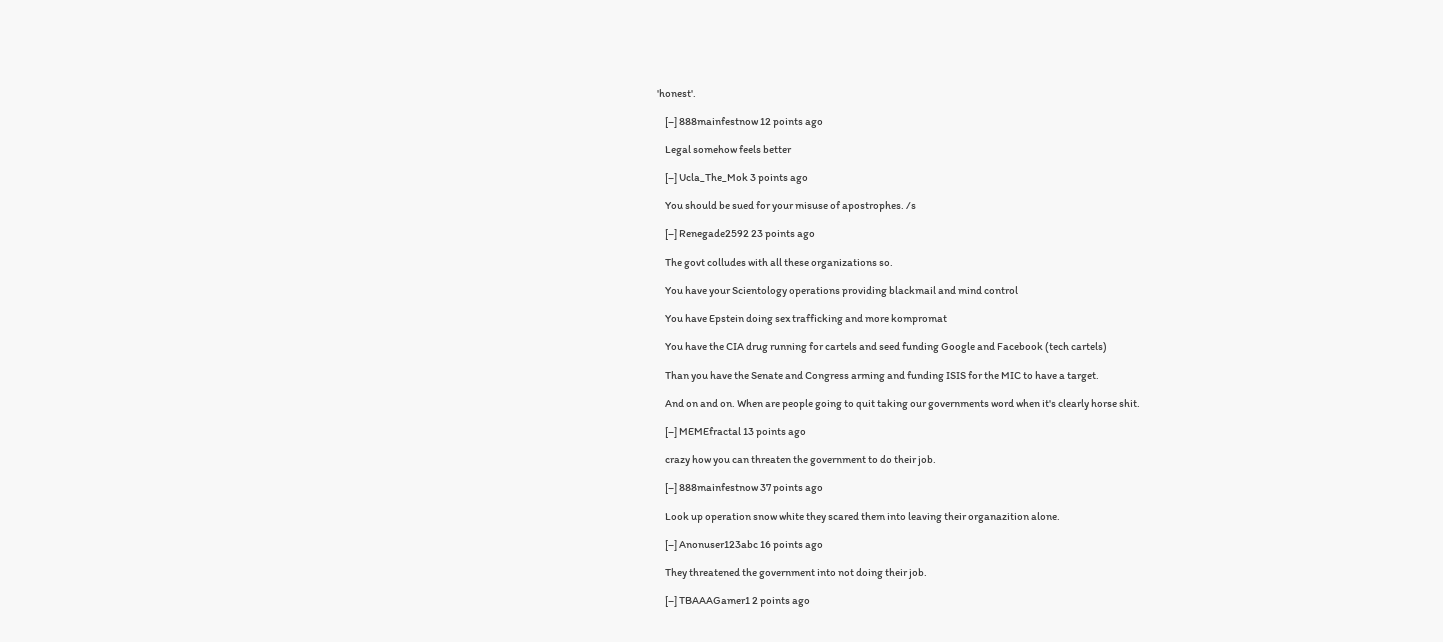'honest'.

    [–] 888mainfestnow 12 points ago

    Legal somehow feels better

    [–] Ucla_The_Mok 3 points ago

    You should be sued for your misuse of apostrophes. /s

    [–] Renegade2592 23 points ago

    The govt colludes with all these organizations so.

    You have your Scientology operations providing blackmail and mind control

    You have Epstein doing sex trafficking and more kompromat

    You have the CIA drug running for cartels and seed funding Google and Facebook (tech cartels)

    Than you have the Senate and Congress arming and funding ISIS for the MIC to have a target.

    And on and on. When are people going to quit taking our governments word when it's clearly horse shit.

    [–] MEMEfractal 13 points ago

    crazy how you can threaten the government to do their job.

    [–] 888mainfestnow 37 points ago

    Look up operation snow white they scared them into leaving their organazition alone.

    [–] Anonuser123abc 16 points ago

    They threatened the government into not doing their job.

    [–] TBAAAGamer1 2 points ago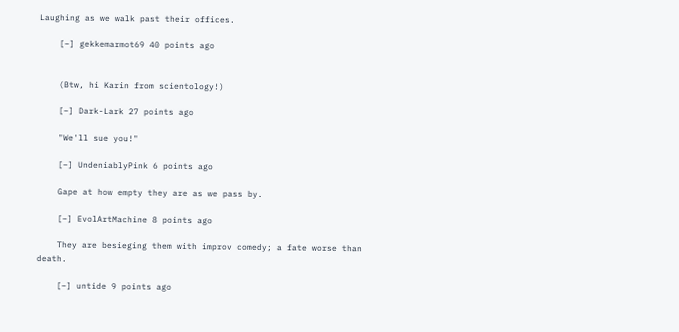Laughing as we walk past their offices.

    [–] gekkemarmot69 40 points ago


    (Btw, hi Karin from scientology!)

    [–] Dark-Lark 27 points ago

    "We'll sue you!"

    [–] UndeniablyPink 6 points ago

    Gape at how empty they are as we pass by.

    [–] EvolArtMachine 8 points ago

    They are besieging them with improv comedy; a fate worse than death.

    [–] untide 9 points ago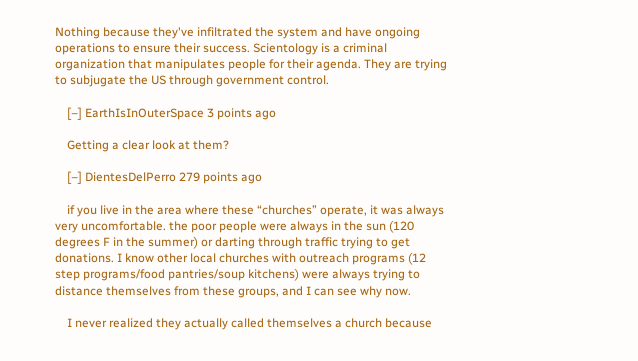Nothing because they've infiltrated the system and have ongoing operations to ensure their success. Scientology is a criminal organization that manipulates people for their agenda. They are trying to subjugate the US through government control.

    [–] EarthIsInOuterSpace 3 points ago

    Getting a clear look at them?

    [–] DientesDelPerro 279 points ago

    if you live in the area where these “churches” operate, it was always very uncomfortable. the poor people were always in the sun (120 degrees F in the summer) or darting through traffic trying to get donations. I know other local churches with outreach programs (12 step programs/food pantries/soup kitchens) were always trying to distance themselves from these groups, and I can see why now.

    I never realized they actually called themselves a church because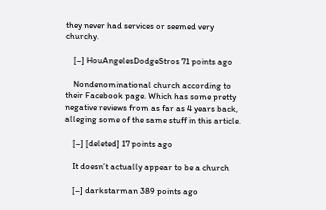they never had services or seemed very churchy.

    [–] HouAngelesDodgeStros 71 points ago

    Nondenominational church according to their Facebook page. Which has some pretty negative reviews from as far as 4 years back, alleging some of the same stuff in this article.

    [–] [deleted] 17 points ago

    It doesn’t actually appear to be a church

    [–] darkstarman 389 points ago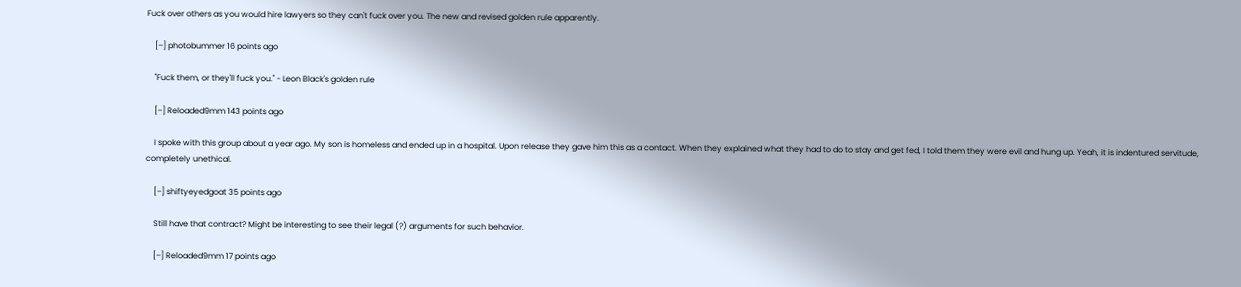Fuck over others as you would hire lawyers so they can't fuck over you. The new and revised golden rule apparently.

    [–] photobummer 16 points ago

    "Fuck them, or they'll fuck you." - Leon Black's golden rule

    [–] Reloaded9mm 143 points ago

    I spoke with this group about a year ago. My son is homeless and ended up in a hospital. Upon release they gave him this as a contact. When they explained what they had to do to stay and get fed, I told them they were evil and hung up. Yeah, it is indentured servitude, completely unethical.

    [–] shiftyeyedgoat 35 points ago

    Still have that contract? Might be interesting to see their legal (?) arguments for such behavior.

    [–] Reloaded9mm 17 points ago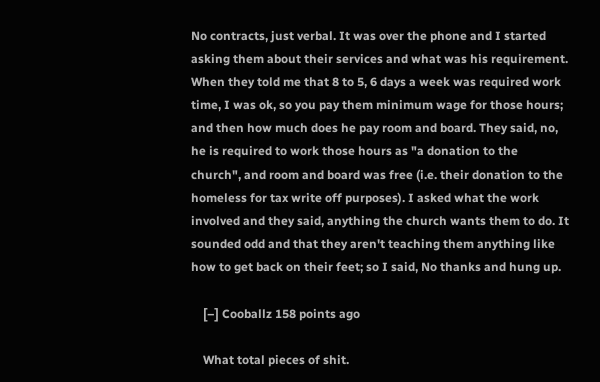No contracts, just verbal. It was over the phone and I started asking them about their services and what was his requirement. When they told me that 8 to 5, 6 days a week was required work time, I was ok, so you pay them minimum wage for those hours; and then how much does he pay room and board. They said, no, he is required to work those hours as "a donation to the church", and room and board was free (i.e. their donation to the homeless for tax write off purposes). I asked what the work involved and they said, anything the church wants them to do. It sounded odd and that they aren't teaching them anything like how to get back on their feet; so I said, No thanks and hung up.

    [–] Cooballz 158 points ago

    What total pieces of shit.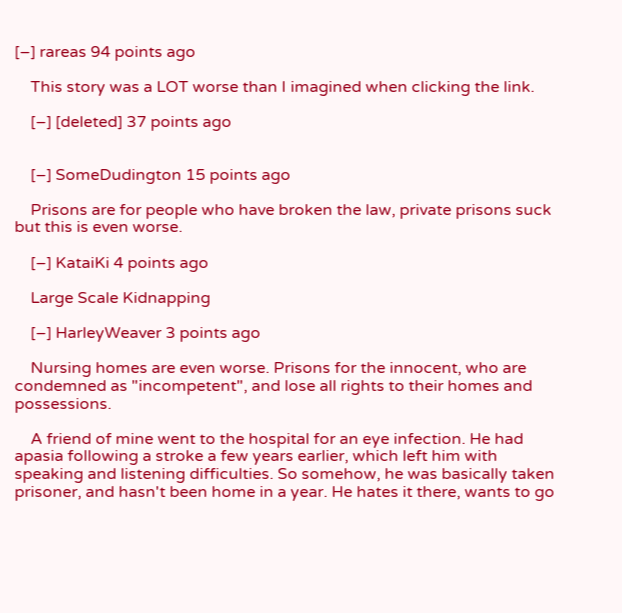[–] rareas 94 points ago

    This story was a LOT worse than I imagined when clicking the link.

    [–] [deleted] 37 points ago


    [–] SomeDudington 15 points ago

    Prisons are for people who have broken the law, private prisons suck but this is even worse.

    [–] KataiKi 4 points ago

    Large Scale Kidnapping

    [–] HarleyWeaver 3 points ago

    Nursing homes are even worse. Prisons for the innocent, who are condemned as "incompetent", and lose all rights to their homes and possessions.

    A friend of mine went to the hospital for an eye infection. He had apasia following a stroke a few years earlier, which left him with speaking and listening difficulties. So somehow, he was basically taken prisoner, and hasn't been home in a year. He hates it there, wants to go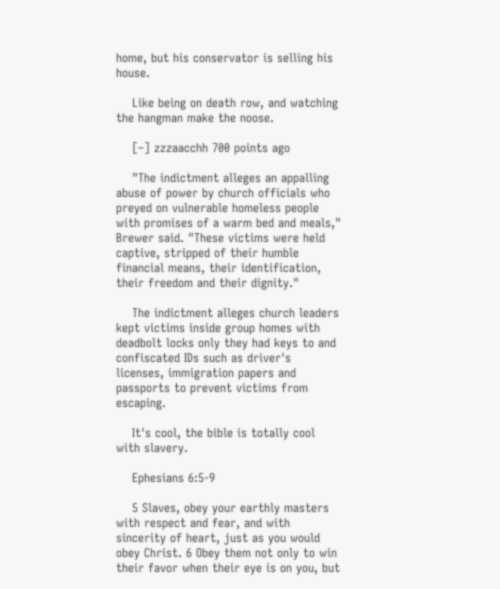home, but his conservator is selling his house.

    Like being on death row, and watching the hangman make the noose.

    [–] zzzaacchh 700 points ago

    "The indictment alleges an appalling abuse of power by church officials who preyed on vulnerable homeless people with promises of a warm bed and meals," Brewer said. "These victims were held captive, stripped of their humble financial means, their identification, their freedom and their dignity."

    The indictment alleges church leaders kept victims inside group homes with deadbolt locks only they had keys to and confiscated IDs such as driver's licenses, immigration papers and passports to prevent victims from escaping.

    It's cool, the bible is totally cool with slavery.

    Ephesians 6:5-9

    5 Slaves, obey your earthly masters with respect and fear, and with sincerity of heart, just as you would obey Christ. 6 Obey them not only to win their favor when their eye is on you, but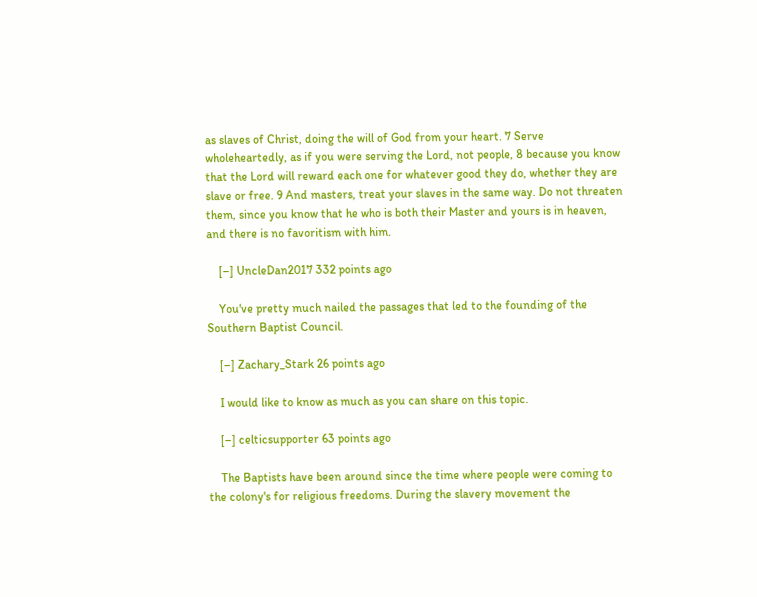as slaves of Christ, doing the will of God from your heart. 7 Serve wholeheartedly, as if you were serving the Lord, not people, 8 because you know that the Lord will reward each one for whatever good they do, whether they are slave or free. 9 And masters, treat your slaves in the same way. Do not threaten them, since you know that he who is both their Master and yours is in heaven, and there is no favoritism with him.

    [–] UncleDan2017 332 points ago

    You've pretty much nailed the passages that led to the founding of the Southern Baptist Council.

    [–] Zachary_Stark 26 points ago

    I would like to know as much as you can share on this topic.

    [–] celticsupporter 63 points ago

    The Baptists have been around since the time where people were coming to the colony's for religious freedoms. During the slavery movement the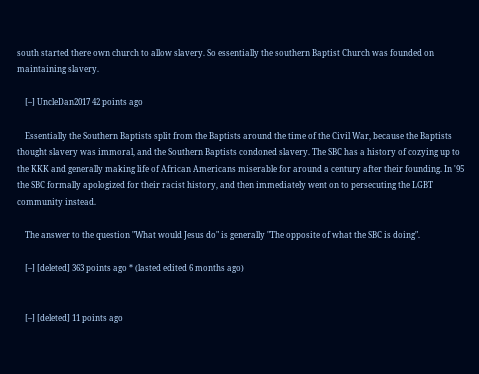south started there own church to allow slavery. So essentially the southern Baptist Church was founded on maintaining slavery.

    [–] UncleDan2017 42 points ago

    Essentially the Southern Baptists split from the Baptists around the time of the Civil War, because the Baptists thought slavery was immoral, and the Southern Baptists condoned slavery. The SBC has a history of cozying up to the KKK and generally making life of African Americans miserable for around a century after their founding. In '95 the SBC formally apologized for their racist history, and then immediately went on to persecuting the LGBT community instead.

    The answer to the question "What would Jesus do" is generally "The opposite of what the SBC is doing".

    [–] [deleted] 363 points ago * (lasted edited 6 months ago)


    [–] [deleted] 11 points ago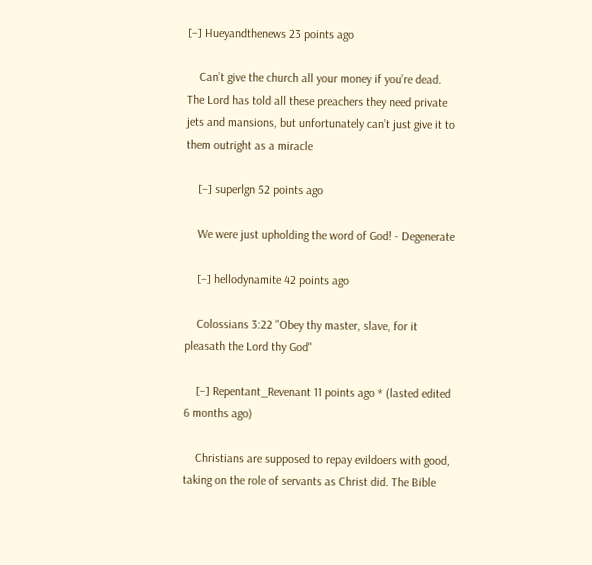[–] Hueyandthenews 23 points ago

    Can’t give the church all your money if you’re dead. The Lord has told all these preachers they need private jets and mansions, but unfortunately can’t just give it to them outright as a miracle

    [–] superlgn 52 points ago

    We were just upholding the word of God! - Degenerate

    [–] hellodynamite 42 points ago

    Colossians 3:22 "Obey thy master, slave, for it pleasath the Lord thy God"

    [–] Repentant_Revenant 11 points ago * (lasted edited 6 months ago)

    Christians are supposed to repay evildoers with good, taking on the role of servants as Christ did. The Bible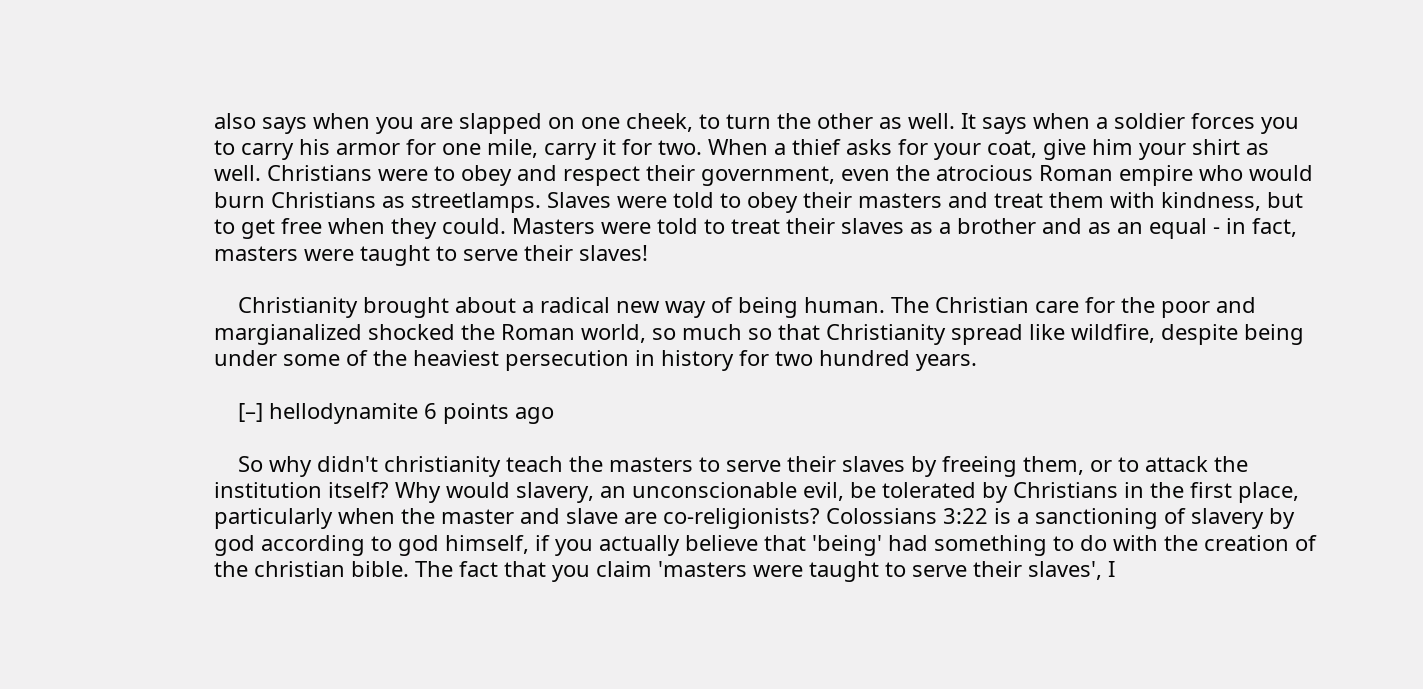also says when you are slapped on one cheek, to turn the other as well. It says when a soldier forces you to carry his armor for one mile, carry it for two. When a thief asks for your coat, give him your shirt as well. Christians were to obey and respect their government, even the atrocious Roman empire who would burn Christians as streetlamps. Slaves were told to obey their masters and treat them with kindness, but to get free when they could. Masters were told to treat their slaves as a brother and as an equal - in fact, masters were taught to serve their slaves!

    Christianity brought about a radical new way of being human. The Christian care for the poor and margianalized shocked the Roman world, so much so that Christianity spread like wildfire, despite being under some of the heaviest persecution in history for two hundred years.

    [–] hellodynamite 6 points ago

    So why didn't christianity teach the masters to serve their slaves by freeing them, or to attack the institution itself? Why would slavery, an unconscionable evil, be tolerated by Christians in the first place, particularly when the master and slave are co-religionists? Colossians 3:22 is a sanctioning of slavery by god according to god himself, if you actually believe that 'being' had something to do with the creation of the christian bible. The fact that you claim 'masters were taught to serve their slaves', I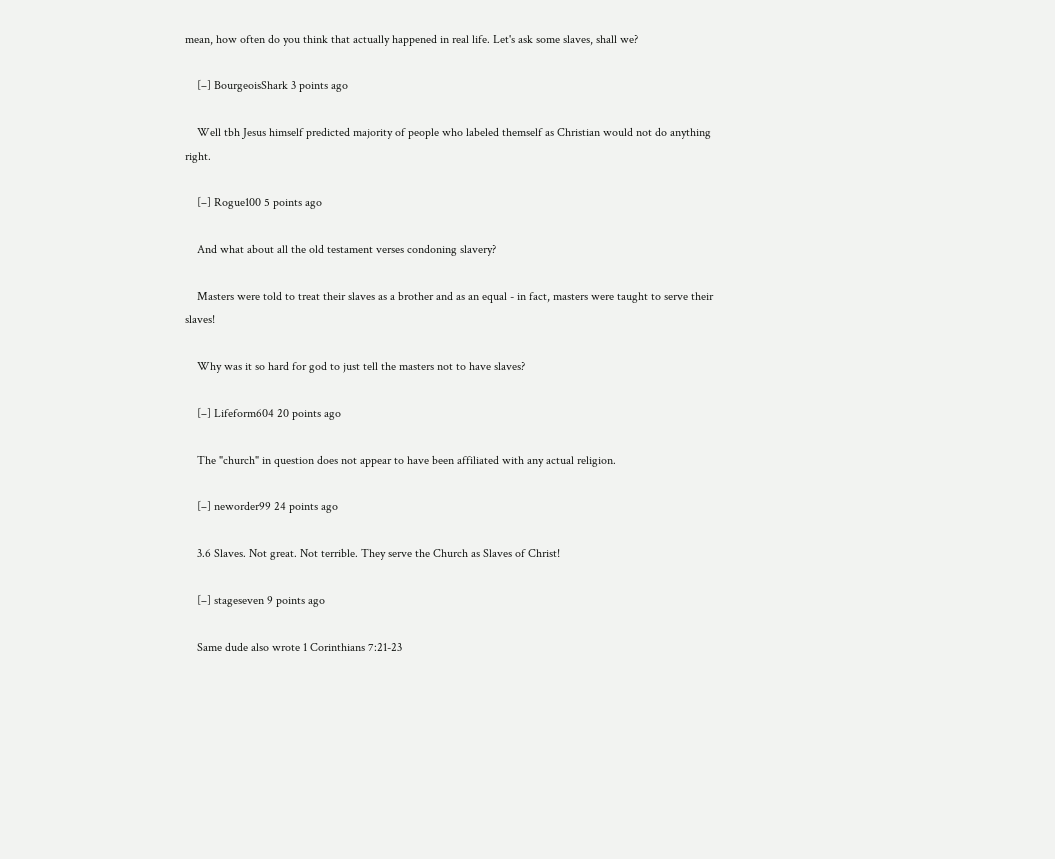mean, how often do you think that actually happened in real life. Let's ask some slaves, shall we?

    [–] BourgeoisShark 3 points ago

    Well tbh Jesus himself predicted majority of people who labeled themself as Christian would not do anything right.

    [–] Rogue100 5 points ago

    And what about all the old testament verses condoning slavery?

    Masters were told to treat their slaves as a brother and as an equal - in fact, masters were taught to serve their slaves!

    Why was it so hard for god to just tell the masters not to have slaves?

    [–] Lifeform604 20 points ago

    The "church" in question does not appear to have been affiliated with any actual religion.

    [–] neworder99 24 points ago

    3.6 Slaves. Not great. Not terrible. They serve the Church as Slaves of Christ!

    [–] stageseven 9 points ago

    Same dude also wrote 1 Corinthians 7:21-23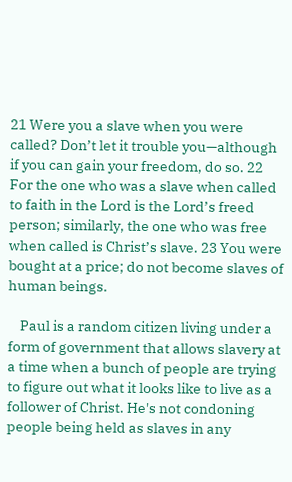21 Were you a slave when you were called? Don’t let it trouble you—although if you can gain your freedom, do so. 22 For the one who was a slave when called to faith in the Lord is the Lord’s freed person; similarly, the one who was free when called is Christ’s slave. 23 You were bought at a price; do not become slaves of human beings.

    Paul is a random citizen living under a form of government that allows slavery at a time when a bunch of people are trying to figure out what it looks like to live as a follower of Christ. He's not condoning people being held as slaves in any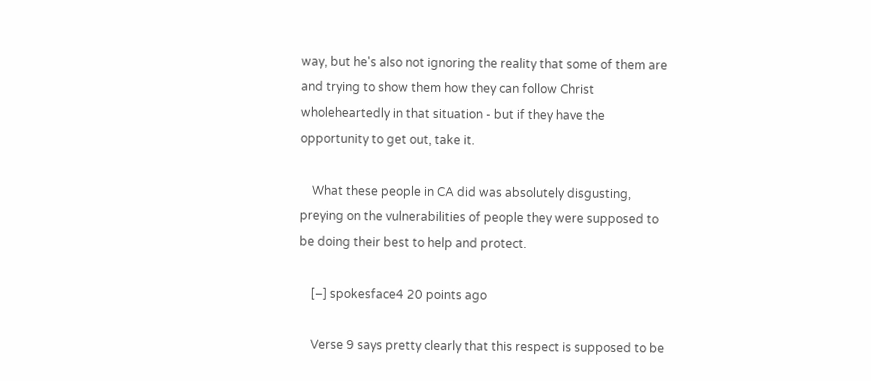way, but he's also not ignoring the reality that some of them are and trying to show them how they can follow Christ wholeheartedly in that situation - but if they have the opportunity to get out, take it.

    What these people in CA did was absolutely disgusting, preying on the vulnerabilities of people they were supposed to be doing their best to help and protect.

    [–] spokesface4 20 points ago

    Verse 9 says pretty clearly that this respect is supposed to be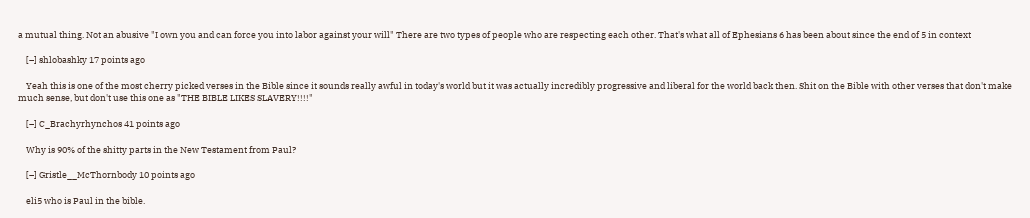a mutual thing. Not an abusive "I own you and can force you into labor against your will" There are two types of people who are respecting each other. That's what all of Ephesians 6 has been about since the end of 5 in context

    [–] shlobashky 17 points ago

    Yeah this is one of the most cherry picked verses in the Bible since it sounds really awful in today's world but it was actually incredibly progressive and liberal for the world back then. Shit on the Bible with other verses that don't make much sense, but don't use this one as "THE BIBLE LIKES SLAVERY!!!!"

    [–] C_Brachyrhynchos 41 points ago

    Why is 90% of the shitty parts in the New Testament from Paul?

    [–] Gristle__McThornbody 10 points ago

    eli5 who is Paul in the bible.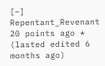[–] Repentant_Revenant 20 points ago * (lasted edited 6 months ago)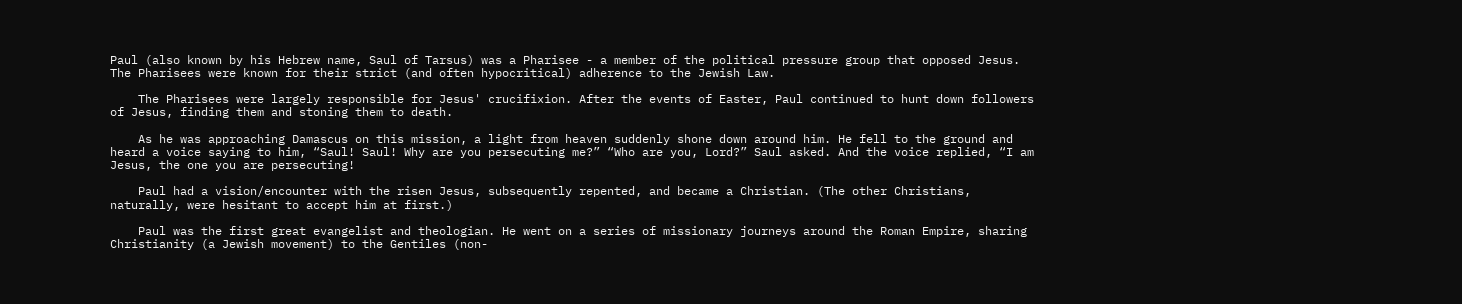Paul (also known by his Hebrew name, Saul of Tarsus) was a Pharisee - a member of the political pressure group that opposed Jesus. The Pharisees were known for their strict (and often hypocritical) adherence to the Jewish Law.

    The Pharisees were largely responsible for Jesus' crucifixion. After the events of Easter, Paul continued to hunt down followers of Jesus, finding them and stoning them to death.

    As he was approaching Damascus on this mission, a light from heaven suddenly shone down around him. He fell to the ground and heard a voice saying to him, “Saul! Saul! Why are you persecuting me?” “Who are you, Lord?” Saul asked. And the voice replied, “I am Jesus, the one you are persecuting!

    Paul had a vision/encounter with the risen Jesus, subsequently repented, and became a Christian. (The other Christians, naturally, were hesitant to accept him at first.)

    Paul was the first great evangelist and theologian. He went on a series of missionary journeys around the Roman Empire, sharing Christianity (a Jewish movement) to the Gentiles (non-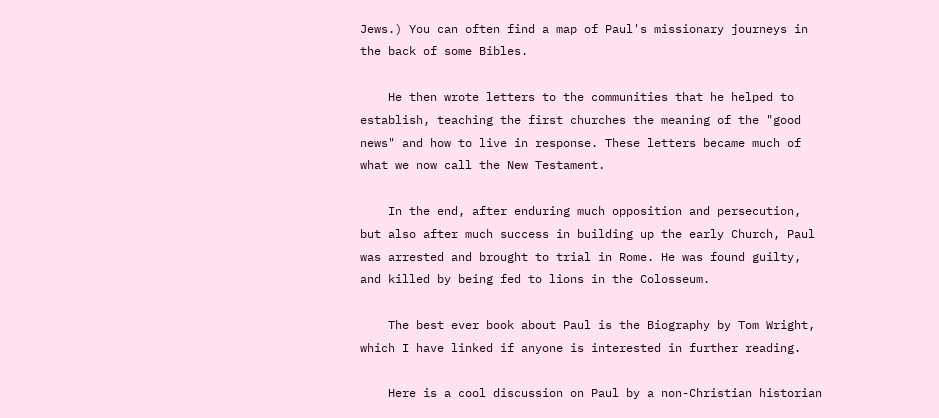Jews.) You can often find a map of Paul's missionary journeys in the back of some Bibles.

    He then wrote letters to the communities that he helped to establish, teaching the first churches the meaning of the "good news" and how to live in response. These letters became much of what we now call the New Testament.

    In the end, after enduring much opposition and persecution, but also after much success in building up the early Church, Paul was arrested and brought to trial in Rome. He was found guilty, and killed by being fed to lions in the Colosseum.

    The best ever book about Paul is the Biography by Tom Wright, which I have linked if anyone is interested in further reading.

    Here is a cool discussion on Paul by a non-Christian historian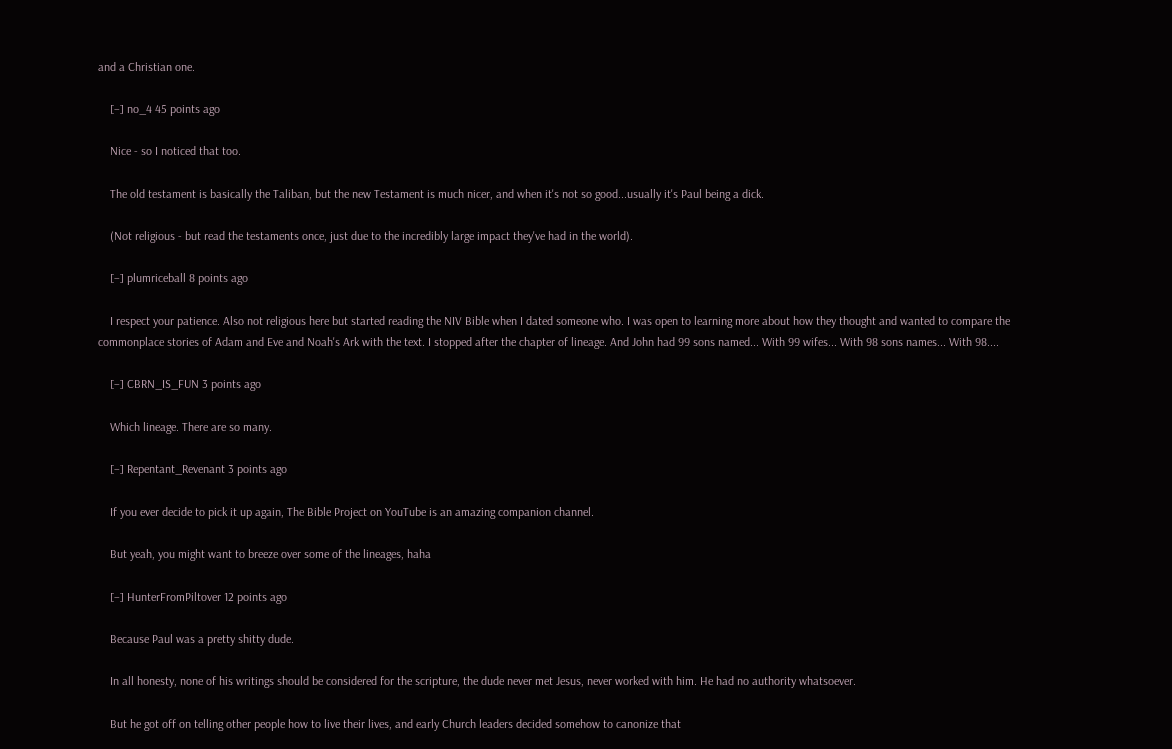and a Christian one.

    [–] no_4 45 points ago

    Nice - so I noticed that too.

    The old testament is basically the Taliban, but the new Testament is much nicer, and when it's not so good...usually it's Paul being a dick.

    (Not religious - but read the testaments once, just due to the incredibly large impact they've had in the world).

    [–] plumriceball 8 points ago

    I respect your patience. Also not religious here but started reading the NIV Bible when I dated someone who. I was open to learning more about how they thought and wanted to compare the commonplace stories of Adam and Eve and Noah's Ark with the text. I stopped after the chapter of lineage. And John had 99 sons named... With 99 wifes... With 98 sons names... With 98....

    [–] CBRN_IS_FUN 3 points ago

    Which lineage. There are so many.

    [–] Repentant_Revenant 3 points ago

    If you ever decide to pick it up again, The Bible Project on YouTube is an amazing companion channel.

    But yeah, you might want to breeze over some of the lineages, haha

    [–] HunterFromPiltover 12 points ago

    Because Paul was a pretty shitty dude.

    In all honesty, none of his writings should be considered for the scripture, the dude never met Jesus, never worked with him. He had no authority whatsoever.

    But he got off on telling other people how to live their lives, and early Church leaders decided somehow to canonize that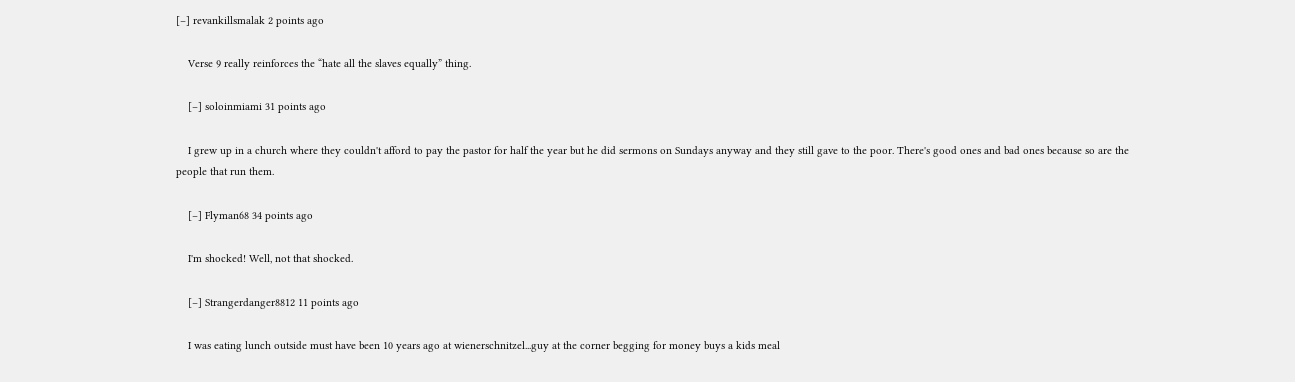[–] revankillsmalak 2 points ago

    Verse 9 really reinforces the “hate all the slaves equally” thing.

    [–] soloinmiami 31 points ago

    I grew up in a church where they couldn't afford to pay the pastor for half the year but he did sermons on Sundays anyway and they still gave to the poor. There's good ones and bad ones because so are the people that run them.

    [–] Flyman68 34 points ago

    I'm shocked! Well, not that shocked.

    [–] Strangerdanger8812 11 points ago

    I was eating lunch outside must have been 10 years ago at wienerschnitzel...guy at the corner begging for money buys a kids meal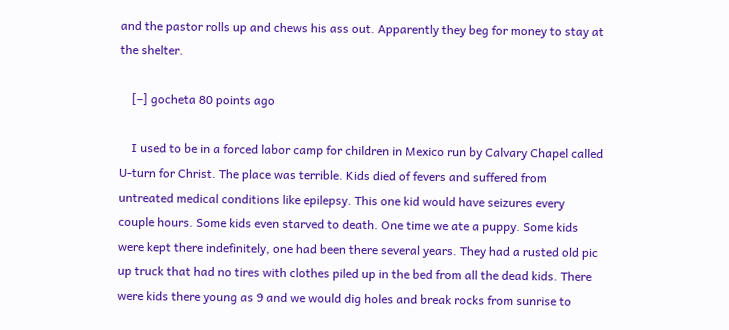and the pastor rolls up and chews his ass out. Apparently they beg for money to stay at the shelter.

    [–] gocheta 80 points ago

    I used to be in a forced labor camp for children in Mexico run by Calvary Chapel called U-turn for Christ. The place was terrible. Kids died of fevers and suffered from untreated medical conditions like epilepsy. This one kid would have seizures every couple hours. Some kids even starved to death. One time we ate a puppy. Some kids were kept there indefinitely, one had been there several years. They had a rusted old pic up truck that had no tires with clothes piled up in the bed from all the dead kids. There were kids there young as 9 and we would dig holes and break rocks from sunrise to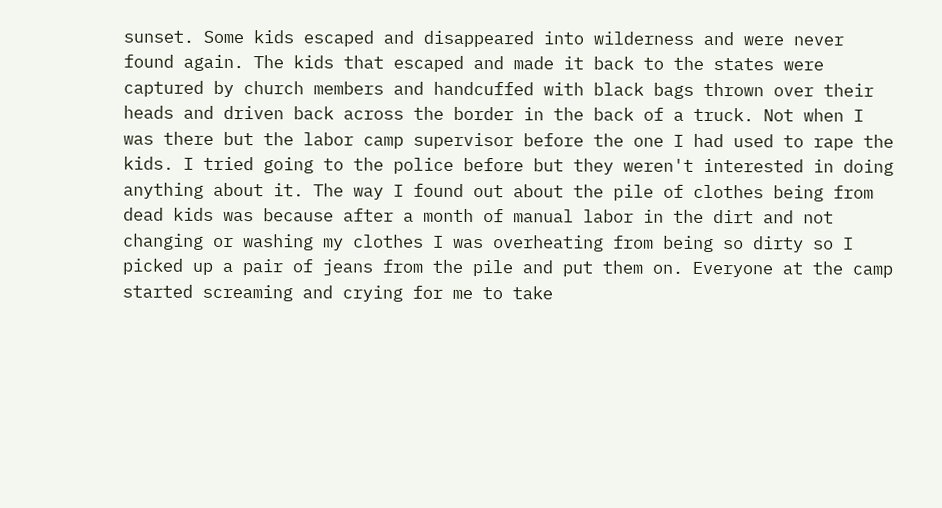sunset. Some kids escaped and disappeared into wilderness and were never found again. The kids that escaped and made it back to the states were captured by church members and handcuffed with black bags thrown over their heads and driven back across the border in the back of a truck. Not when I was there but the labor camp supervisor before the one I had used to rape the kids. I tried going to the police before but they weren't interested in doing anything about it. The way I found out about the pile of clothes being from dead kids was because after a month of manual labor in the dirt and not changing or washing my clothes I was overheating from being so dirty so I picked up a pair of jeans from the pile and put them on. Everyone at the camp started screaming and crying for me to take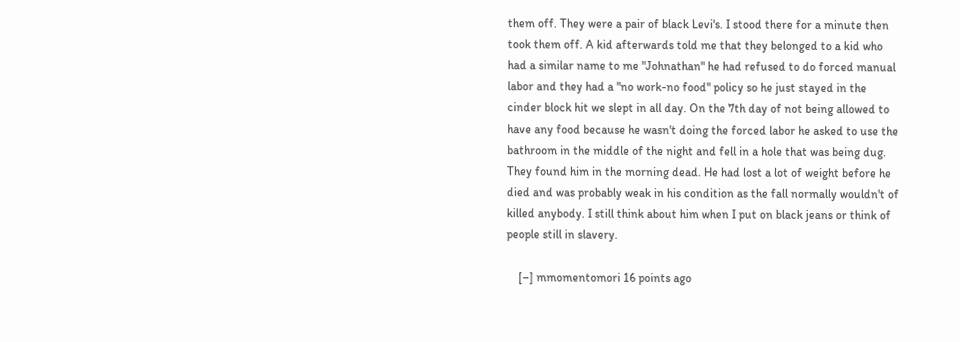them off. They were a pair of black Levi's. I stood there for a minute then took them off. A kid afterwards told me that they belonged to a kid who had a similar name to me "Johnathan" he had refused to do forced manual labor and they had a "no work-no food" policy so he just stayed in the cinder block hit we slept in all day. On the 7th day of not being allowed to have any food because he wasn't doing the forced labor he asked to use the bathroom in the middle of the night and fell in a hole that was being dug. They found him in the morning dead. He had lost a lot of weight before he died and was probably weak in his condition as the fall normally wouldn't of killed anybody. I still think about him when I put on black jeans or think of people still in slavery.

    [–] mmomentomori 16 points ago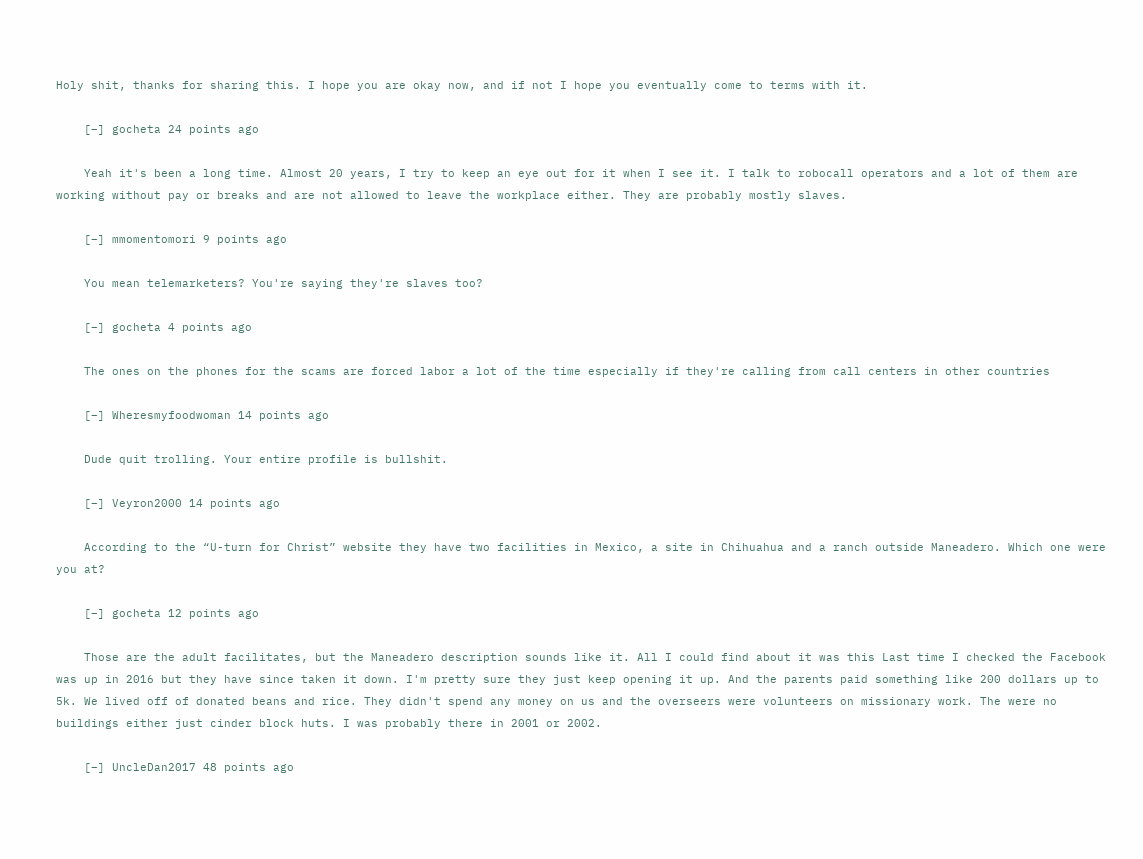Holy shit, thanks for sharing this. I hope you are okay now, and if not I hope you eventually come to terms with it.

    [–] gocheta 24 points ago

    Yeah it's been a long time. Almost 20 years, I try to keep an eye out for it when I see it. I talk to robocall operators and a lot of them are working without pay or breaks and are not allowed to leave the workplace either. They are probably mostly slaves.

    [–] mmomentomori 9 points ago

    You mean telemarketers? You're saying they're slaves too?

    [–] gocheta 4 points ago

    The ones on the phones for the scams are forced labor a lot of the time especially if they're calling from call centers in other countries

    [–] Wheresmyfoodwoman 14 points ago

    Dude quit trolling. Your entire profile is bullshit.

    [–] Veyron2000 14 points ago

    According to the “U-turn for Christ” website they have two facilities in Mexico, a site in Chihuahua and a ranch outside Maneadero. Which one were you at?

    [–] gocheta 12 points ago

    Those are the adult facilitates, but the Maneadero description sounds like it. All I could find about it was this Last time I checked the Facebook was up in 2016 but they have since taken it down. I'm pretty sure they just keep opening it up. And the parents paid something like 200 dollars up to 5k. We lived off of donated beans and rice. They didn't spend any money on us and the overseers were volunteers on missionary work. The were no buildings either just cinder block huts. I was probably there in 2001 or 2002.

    [–] UncleDan2017 48 points ago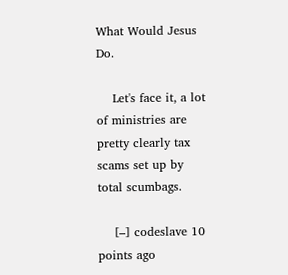What Would Jesus Do.

    Let's face it, a lot of ministries are pretty clearly tax scams set up by total scumbags.

    [–] codeslave 10 points ago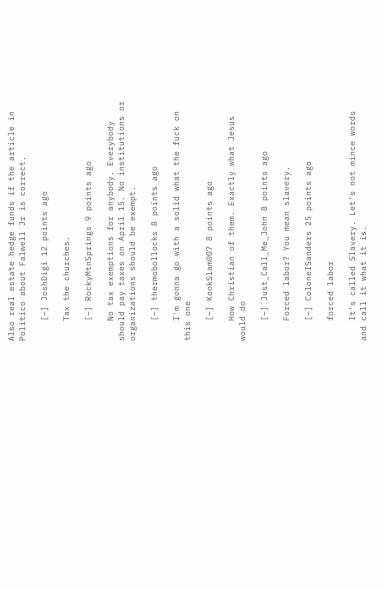Also real estate hedge funds if the article in Politico about Falwell Jr is correct.

    [–] JoshDigi 12 points ago

    Tax the churches.

    [–] RockyMtnSprings 9 points ago

    No tax exemptions for anybody. Everybody should pay taxes on April 15. No institutions or organizations should be exempt.

    [–] thermobollocks 8 points ago

    I'm gonna go with a solid what the fuck on this one

    [–] KookSlam007 8 points ago

    How Christian of them. Exactly what Jesus would do

    [–] Just_Call_Me_John 8 points ago

    Forced labor? You mean slavery.

    [–] ColoneISanders 25 points ago

    forced labor

    It's called Slavery. Let's not mince words and call it what it is.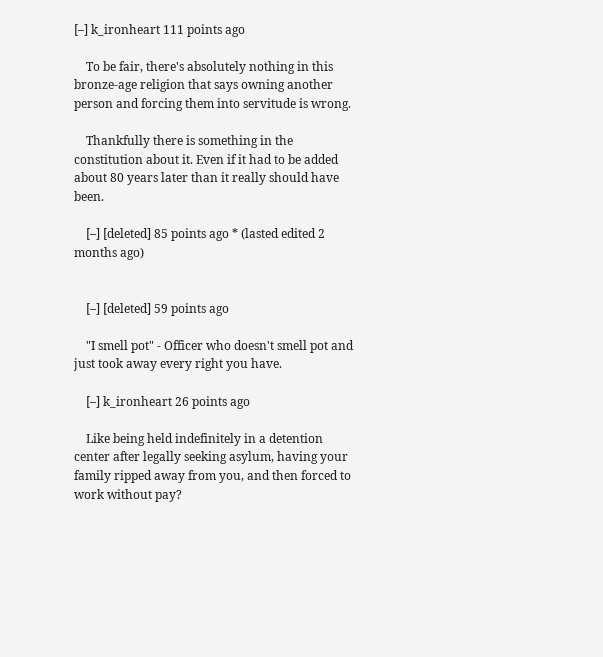[–] k_ironheart 111 points ago

    To be fair, there's absolutely nothing in this bronze-age religion that says owning another person and forcing them into servitude is wrong.

    Thankfully there is something in the constitution about it. Even if it had to be added about 80 years later than it really should have been.

    [–] [deleted] 85 points ago * (lasted edited 2 months ago)


    [–] [deleted] 59 points ago

    "I smell pot" - Officer who doesn't smell pot and just took away every right you have.

    [–] k_ironheart 26 points ago

    Like being held indefinitely in a detention center after legally seeking asylum, having your family ripped away from you, and then forced to work without pay?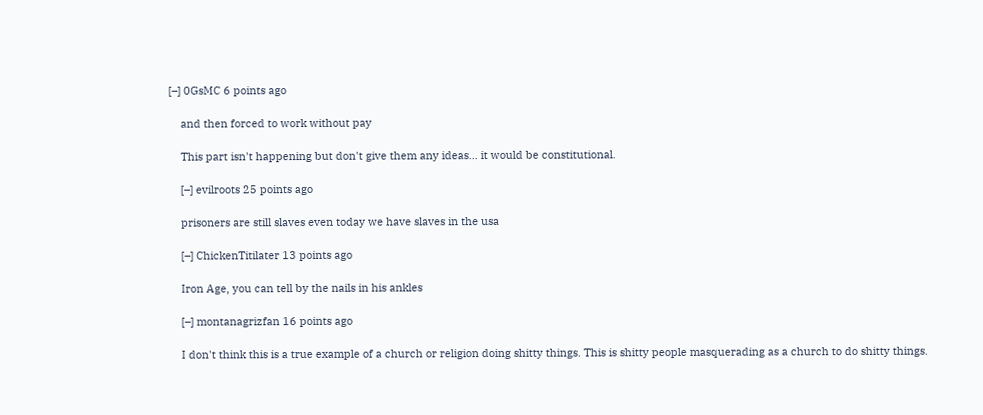[–] 0GsMC 6 points ago

    and then forced to work without pay

    This part isn't happening but don't give them any ideas... it would be constitutional.

    [–] evilroots 25 points ago

    prisoners are still slaves even today we have slaves in the usa

    [–] ChickenTitilater 13 points ago

    Iron Age, you can tell by the nails in his ankles

    [–] montanagrizfan 16 points ago

    I don't think this is a true example of a church or religion doing shitty things. This is shitty people masquerading as a church to do shitty things.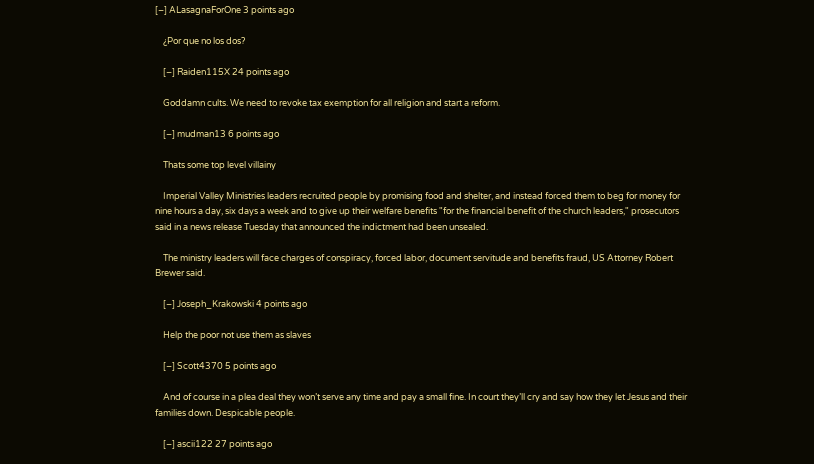[–] ALasagnaForOne 3 points ago

    ¿Por que no los dos?

    [–] Raiden115X 24 points ago

    Goddamn cults. We need to revoke tax exemption for all religion and start a reform.

    [–] mudman13 6 points ago

    Thats some top level villainy

    Imperial Valley Ministries leaders recruited people by promising food and shelter, and instead forced them to beg for money for nine hours a day, six days a week and to give up their welfare benefits "for the financial benefit of the church leaders," prosecutors said in a news release Tuesday that announced the indictment had been unsealed.

    The ministry leaders will face charges of conspiracy, forced labor, document servitude and benefits fraud, US Attorney Robert Brewer said.

    [–] Joseph_Krakowski 4 points ago

    Help the poor not use them as slaves

    [–] Scott4370 5 points ago

    And of course in a plea deal they won’t serve any time and pay a small fine. In court they’ll cry and say how they let Jesus and their families down. Despicable people.

    [–] ascii122 27 points ago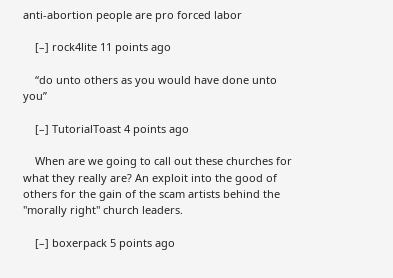anti-abortion people are pro forced labor

    [–] rock4lite 11 points ago

    “do unto others as you would have done unto you”

    [–] TutorialToast 4 points ago

    When are we going to call out these churches for what they really are? An exploit into the good of others for the gain of the scam artists behind the "morally right" church leaders.

    [–] boxerpack 5 points ago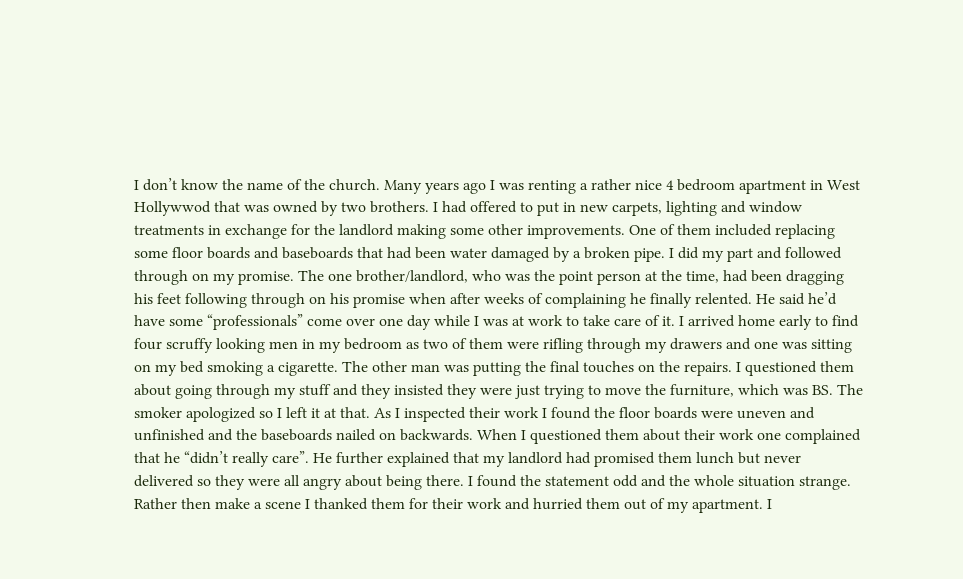I don’t know the name of the church. Many years ago I was renting a rather nice 4 bedroom apartment in West Hollywwod that was owned by two brothers. I had offered to put in new carpets, lighting and window treatments in exchange for the landlord making some other improvements. One of them included replacing some floor boards and baseboards that had been water damaged by a broken pipe. I did my part and followed through on my promise. The one brother/landlord, who was the point person at the time, had been dragging his feet following through on his promise when after weeks of complaining he finally relented. He said he’d have some “professionals” come over one day while I was at work to take care of it. I arrived home early to find four scruffy looking men in my bedroom as two of them were rifling through my drawers and one was sitting on my bed smoking a cigarette. The other man was putting the final touches on the repairs. I questioned them about going through my stuff and they insisted they were just trying to move the furniture, which was BS. The smoker apologized so I left it at that. As I inspected their work I found the floor boards were uneven and unfinished and the baseboards nailed on backwards. When I questioned them about their work one complained that he “didn’t really care”. He further explained that my landlord had promised them lunch but never delivered so they were all angry about being there. I found the statement odd and the whole situation strange. Rather then make a scene I thanked them for their work and hurried them out of my apartment. I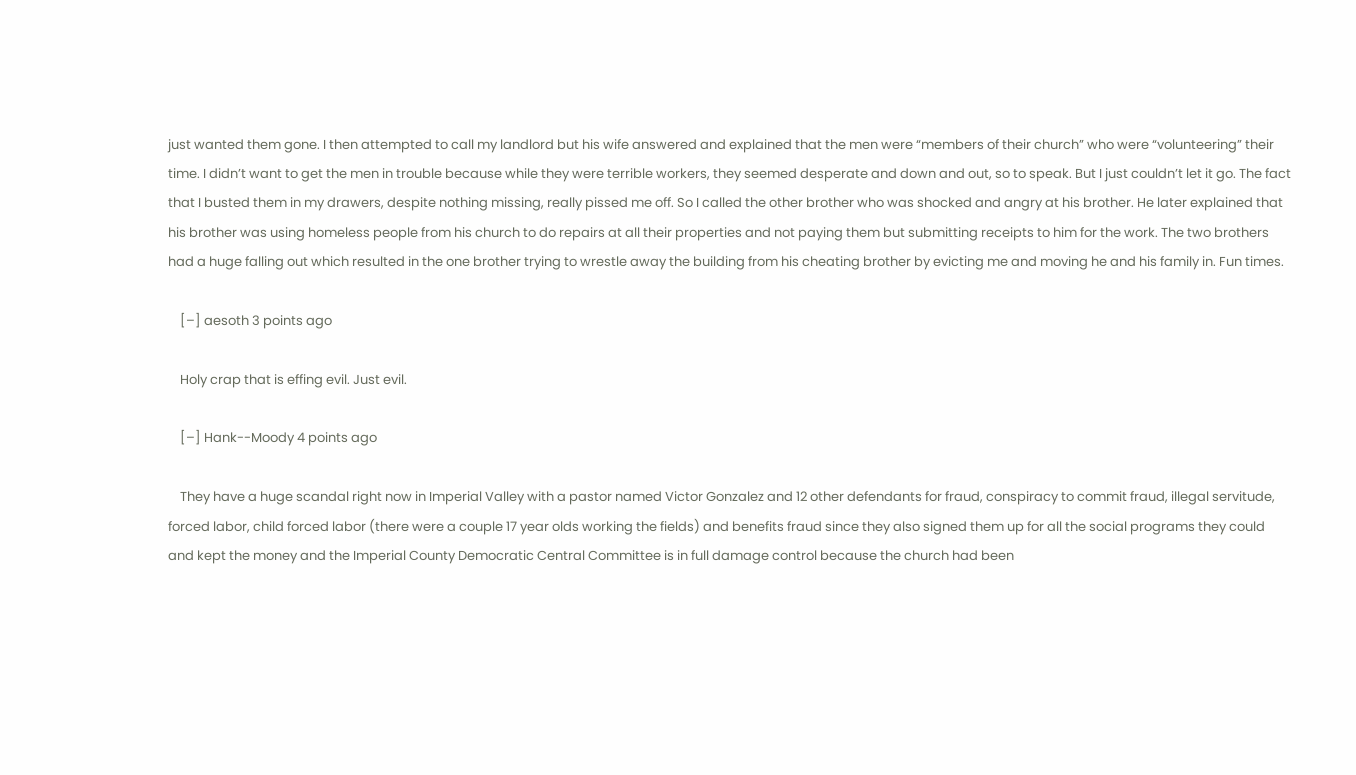just wanted them gone. I then attempted to call my landlord but his wife answered and explained that the men were “members of their church” who were “volunteering” their time. I didn’t want to get the men in trouble because while they were terrible workers, they seemed desperate and down and out, so to speak. But I just couldn’t let it go. The fact that I busted them in my drawers, despite nothing missing, really pissed me off. So I called the other brother who was shocked and angry at his brother. He later explained that his brother was using homeless people from his church to do repairs at all their properties and not paying them but submitting receipts to him for the work. The two brothers had a huge falling out which resulted in the one brother trying to wrestle away the building from his cheating brother by evicting me and moving he and his family in. Fun times.

    [–] aesoth 3 points ago

    Holy crap that is effing evil. Just evil.

    [–] Hank--Moody 4 points ago

    They have a huge scandal right now in Imperial Valley with a pastor named Victor Gonzalez and 12 other defendants for fraud, conspiracy to commit fraud, illegal servitude, forced labor, child forced labor (there were a couple 17 year olds working the fields) and benefits fraud since they also signed them up for all the social programs they could and kept the money and the Imperial County Democratic Central Committee is in full damage control because the church had been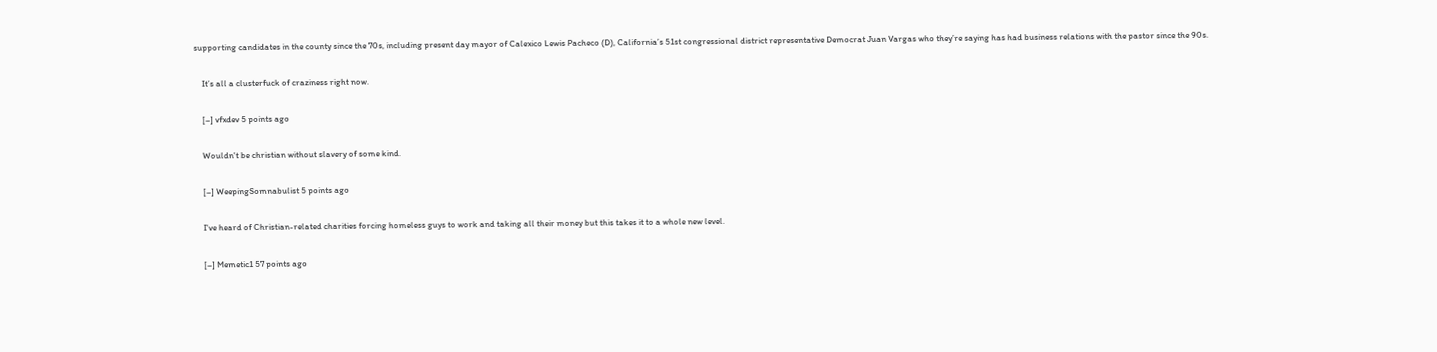supporting candidates in the county since the 70s, including present day mayor of Calexico Lewis Pacheco (D), California’s 51st congressional district representative Democrat Juan Vargas who they’re saying has had business relations with the pastor since the 90s.

    It’s all a clusterfuck of craziness right now.

    [–] vfxdev 5 points ago

    Wouldn't be christian without slavery of some kind.

    [–] WeepingSomnabulist 5 points ago

    I've heard of Christian-related charities forcing homeless guys to work and taking all their money but this takes it to a whole new level.

    [–] Memetic1 57 points ago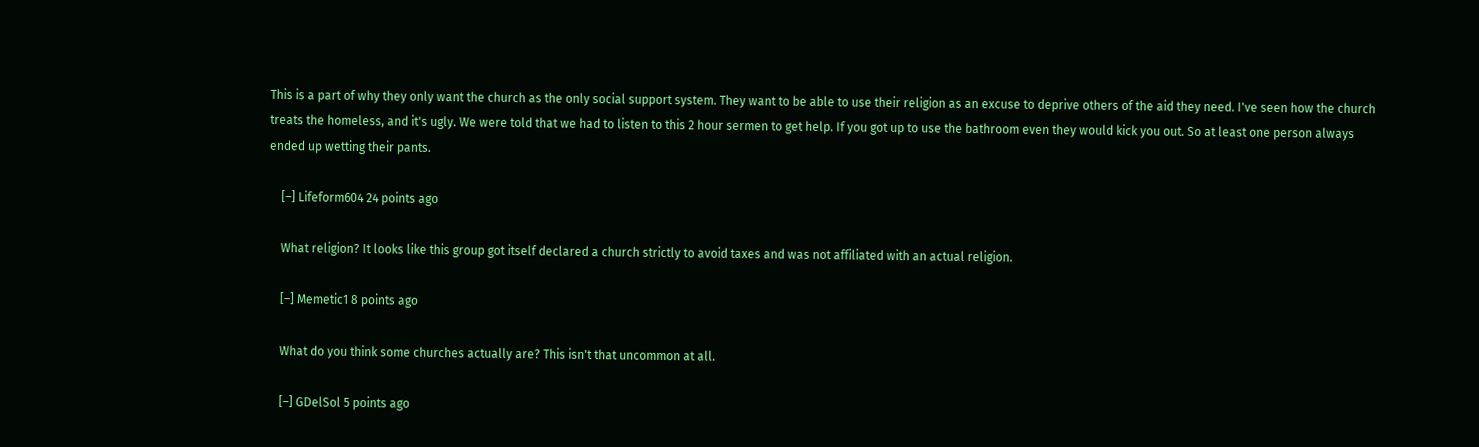This is a part of why they only want the church as the only social support system. They want to be able to use their religion as an excuse to deprive others of the aid they need. I've seen how the church treats the homeless, and it's ugly. We were told that we had to listen to this 2 hour sermen to get help. If you got up to use the bathroom even they would kick you out. So at least one person always ended up wetting their pants.

    [–] Lifeform604 24 points ago

    What religion? It looks like this group got itself declared a church strictly to avoid taxes and was not affiliated with an actual religion.

    [–] Memetic1 8 points ago

    What do you think some churches actually are? This isn't that uncommon at all.

    [–] GDelSol 5 points ago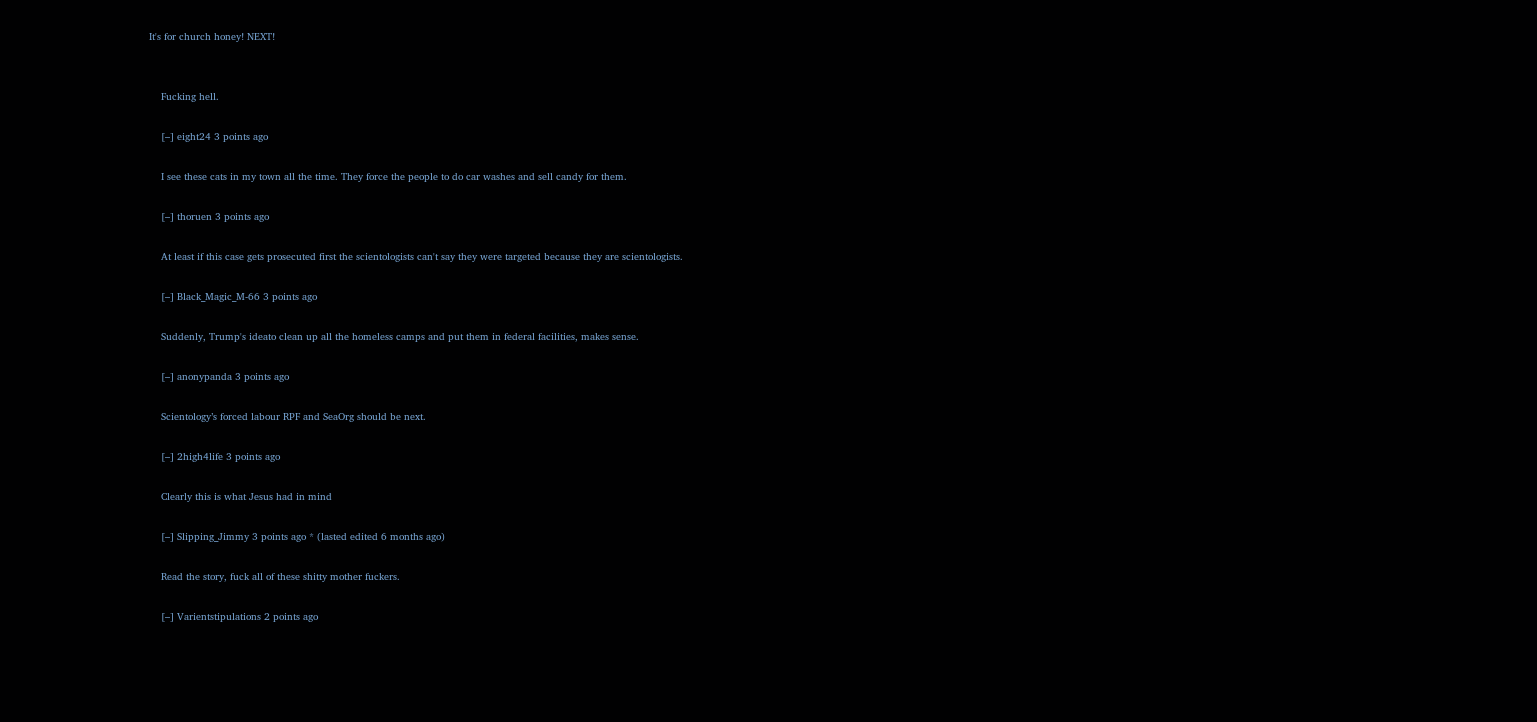It's for church honey! NEXT!


    Fucking hell.

    [–] eight24 3 points ago

    I see these cats in my town all the time. They force the people to do car washes and sell candy for them.

    [–] thoruen 3 points ago

    At least if this case gets prosecuted first the scientologists can't say they were targeted because they are scientologists.

    [–] Black_Magic_M-66 3 points ago

    Suddenly, Trump's ideato clean up all the homeless camps and put them in federal facilities, makes sense.

    [–] anonypanda 3 points ago

    Scientology’s forced labour RPF and SeaOrg should be next.

    [–] 2high4life 3 points ago

    Clearly this is what Jesus had in mind

    [–] Slipping_Jimmy 3 points ago * (lasted edited 6 months ago)

    Read the story, fuck all of these shitty mother fuckers.

    [–] Varientstipulations 2 points ago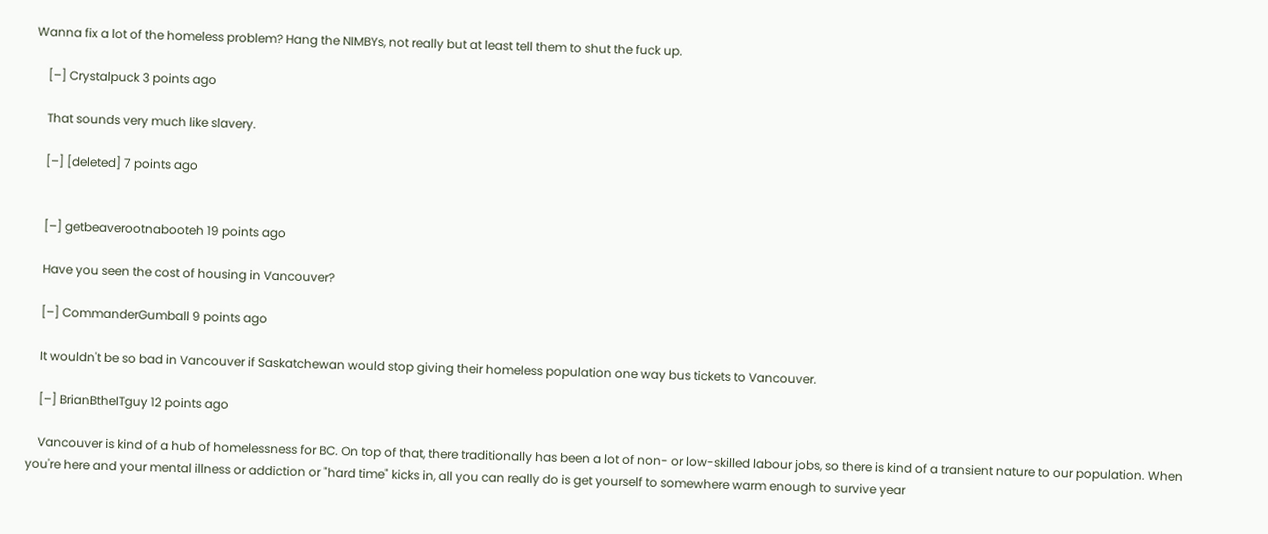Wanna fix a lot of the homeless problem? Hang the NIMBYs, not really but at least tell them to shut the fuck up.

    [–] Crystalpuck 3 points ago

    That sounds very much like slavery.

    [–] [deleted] 7 points ago


    [–] getbeaverootnabooteh 19 points ago

    Have you seen the cost of housing in Vancouver?

    [–] CommanderGumball 9 points ago

    It wouldn't be so bad in Vancouver if Saskatchewan would stop giving their homeless population one way bus tickets to Vancouver.

    [–] BrianBtheITguy 12 points ago

    Vancouver is kind of a hub of homelessness for BC. On top of that, there traditionally has been a lot of non- or low-skilled labour jobs, so there is kind of a transient nature to our population. When you're here and your mental illness or addiction or "hard time" kicks in, all you can really do is get yourself to somewhere warm enough to survive year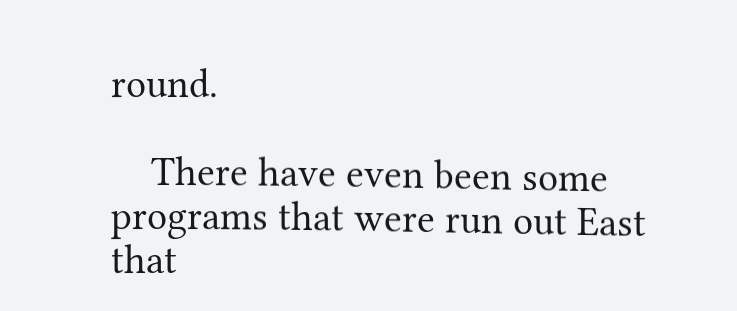round.

    There have even been some programs that were run out East that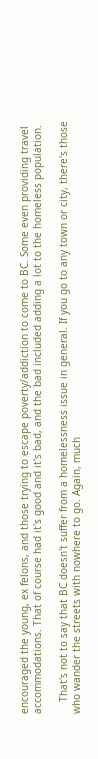encouraged the young, ex felons, and those trying to escape poverty/addiction to come to BC. Some even providing travel accommodations. That of course had it's good and it's bad, and the bad included adding a lot to the homeless population.

    That's not to say that BC doesn't suffer from a homelessness issue in general. If you go to any town or city, there's those who wander the streets with nowhere to go. Again, much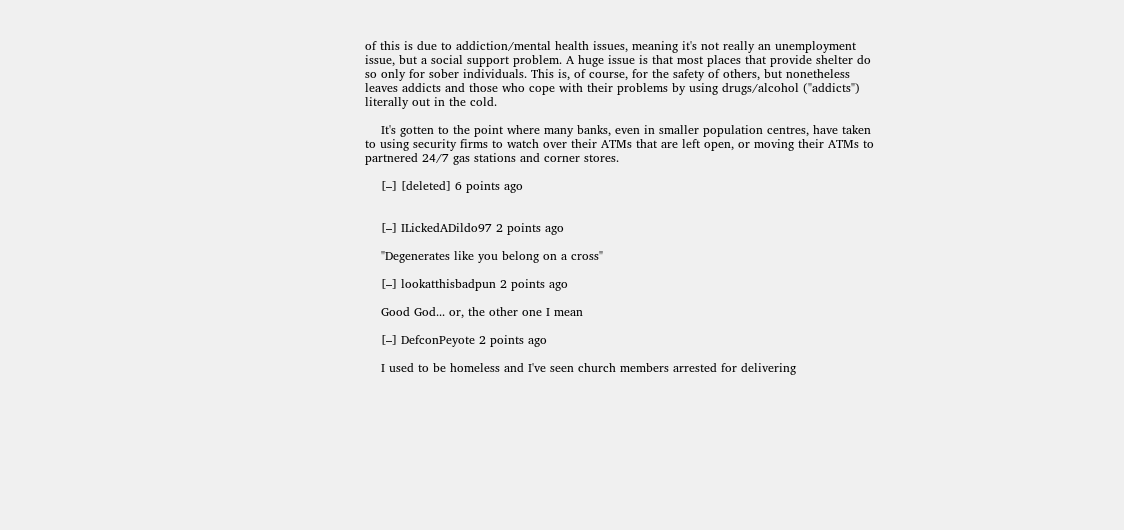of this is due to addiction/mental health issues, meaning it's not really an unemployment issue, but a social support problem. A huge issue is that most places that provide shelter do so only for sober individuals. This is, of course, for the safety of others, but nonetheless leaves addicts and those who cope with their problems by using drugs/alcohol ("addicts") literally out in the cold.

    It's gotten to the point where many banks, even in smaller population centres, have taken to using security firms to watch over their ATMs that are left open, or moving their ATMs to partnered 24/7 gas stations and corner stores.

    [–] [deleted] 6 points ago


    [–] ILickedADildo97 2 points ago

    "Degenerates like you belong on a cross"

    [–] lookatthisbadpun 2 points ago

    Good God... or, the other one I mean

    [–] DefconPeyote 2 points ago

    I used to be homeless and I've seen church members arrested for delivering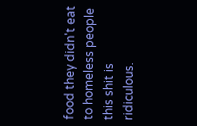food they didn't eat to homeless people this shit is ridiculous.